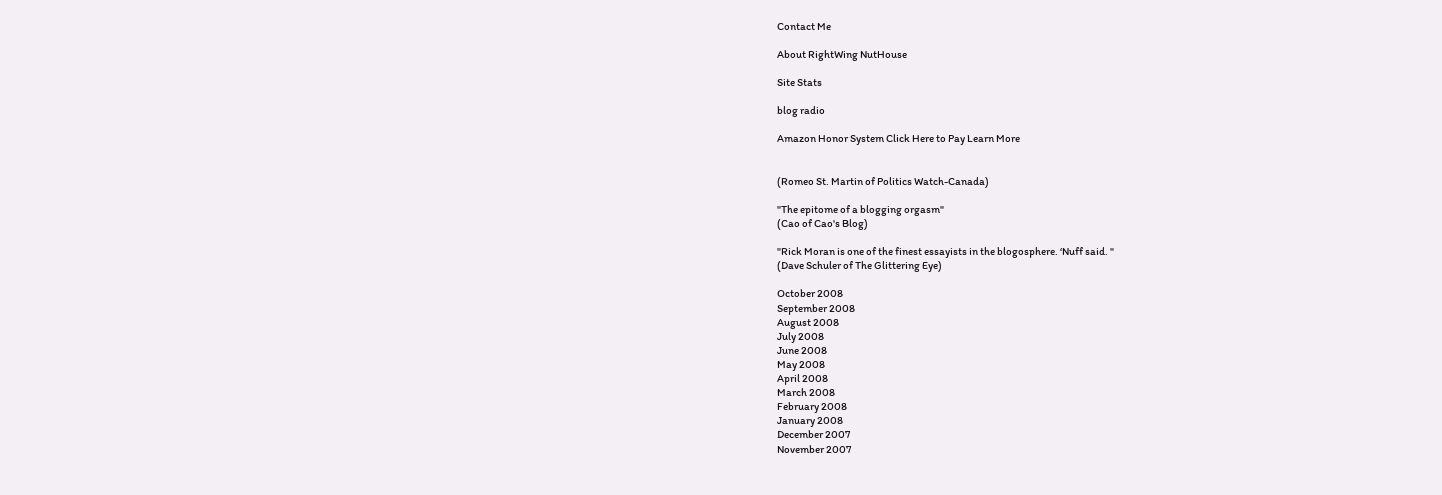Contact Me

About RightWing NutHouse

Site Stats

blog radio

Amazon Honor System Click Here to Pay Learn More


(Romeo St. Martin of Politics Watch-Canada)

"The epitome of a blogging orgasm"
(Cao of Cao's Blog)

"Rick Moran is one of the finest essayists in the blogosphere. ‘Nuff said. "
(Dave Schuler of The Glittering Eye)

October 2008
September 2008
August 2008
July 2008
June 2008
May 2008
April 2008
March 2008
February 2008
January 2008
December 2007
November 2007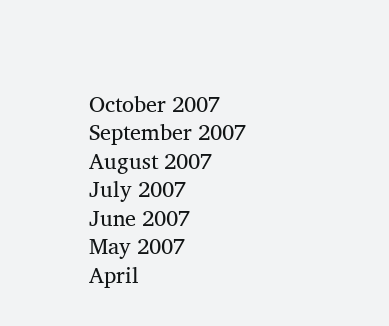October 2007
September 2007
August 2007
July 2007
June 2007
May 2007
April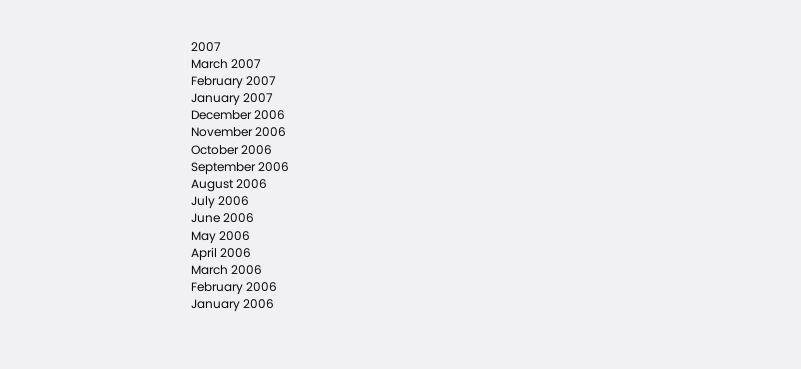2007
March 2007
February 2007
January 2007
December 2006
November 2006
October 2006
September 2006
August 2006
July 2006
June 2006
May 2006
April 2006
March 2006
February 2006
January 2006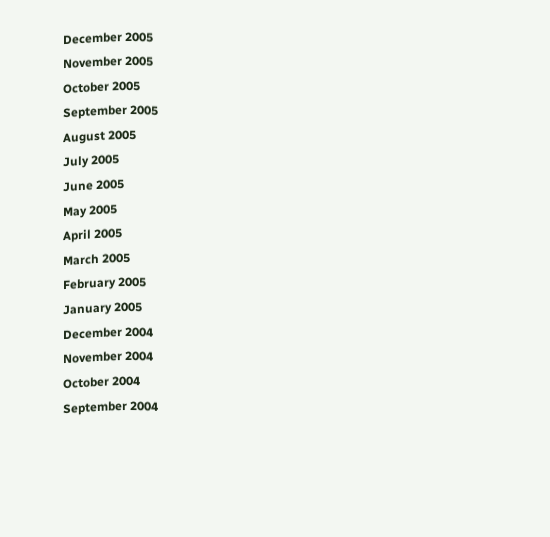December 2005
November 2005
October 2005
September 2005
August 2005
July 2005
June 2005
May 2005
April 2005
March 2005
February 2005
January 2005
December 2004
November 2004
October 2004
September 2004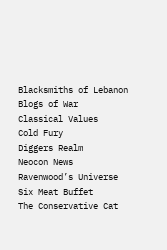Blacksmiths of Lebanon
Blogs of War
Classical Values
Cold Fury
Diggers Realm
Neocon News
Ravenwood’s Universe
Six Meat Buffet
The Conservative Cat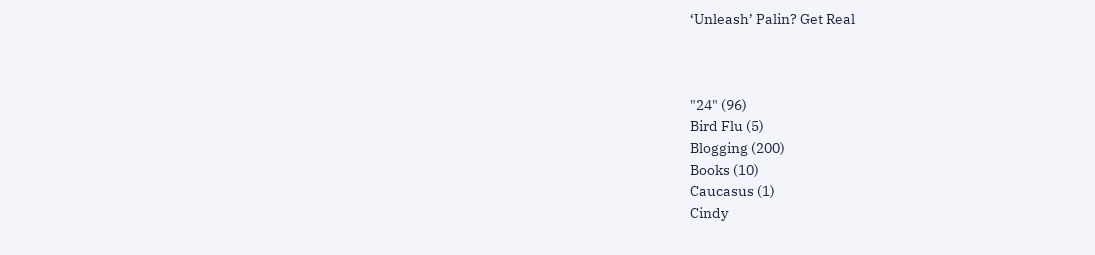‘Unleash’ Palin? Get Real



"24" (96)
Bird Flu (5)
Blogging (200)
Books (10)
Caucasus (1)
Cindy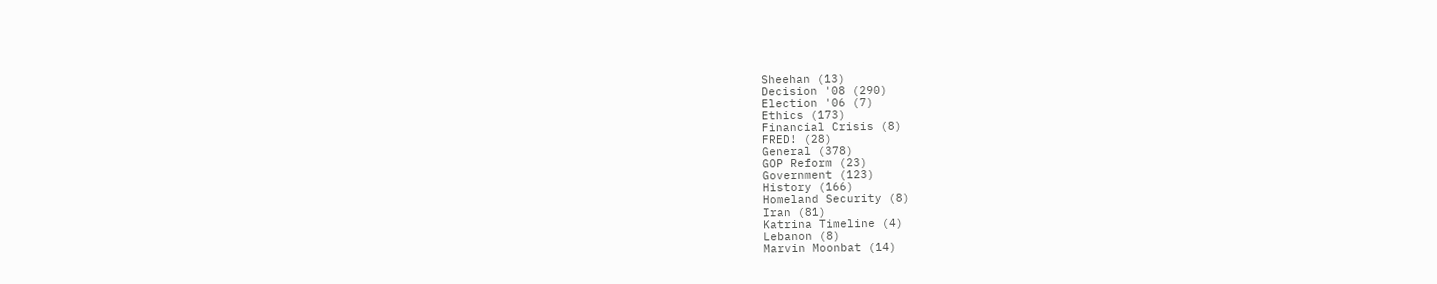Sheehan (13)
Decision '08 (290)
Election '06 (7)
Ethics (173)
Financial Crisis (8)
FRED! (28)
General (378)
GOP Reform (23)
Government (123)
History (166)
Homeland Security (8)
Iran (81)
Katrina Timeline (4)
Lebanon (8)
Marvin Moonbat (14)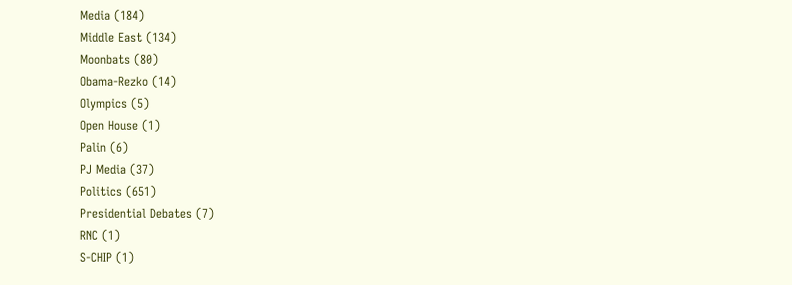Media (184)
Middle East (134)
Moonbats (80)
Obama-Rezko (14)
Olympics (5)
Open House (1)
Palin (6)
PJ Media (37)
Politics (651)
Presidential Debates (7)
RNC (1)
S-CHIP (1)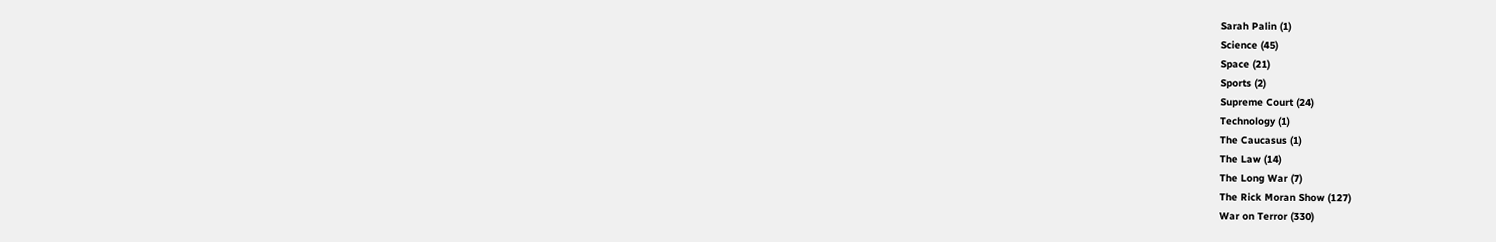Sarah Palin (1)
Science (45)
Space (21)
Sports (2)
Supreme Court (24)
Technology (1)
The Caucasus (1)
The Law (14)
The Long War (7)
The Rick Moran Show (127)
War on Terror (330)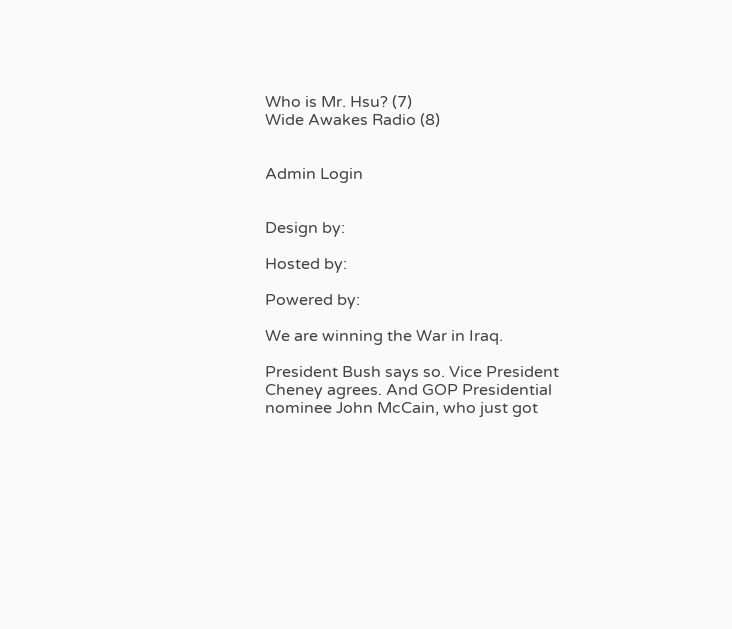Who is Mr. Hsu? (7)
Wide Awakes Radio (8)


Admin Login


Design by:

Hosted by:

Powered by:

We are winning the War in Iraq.

President Bush says so. Vice President Cheney agrees. And GOP Presidential nominee John McCain, who just got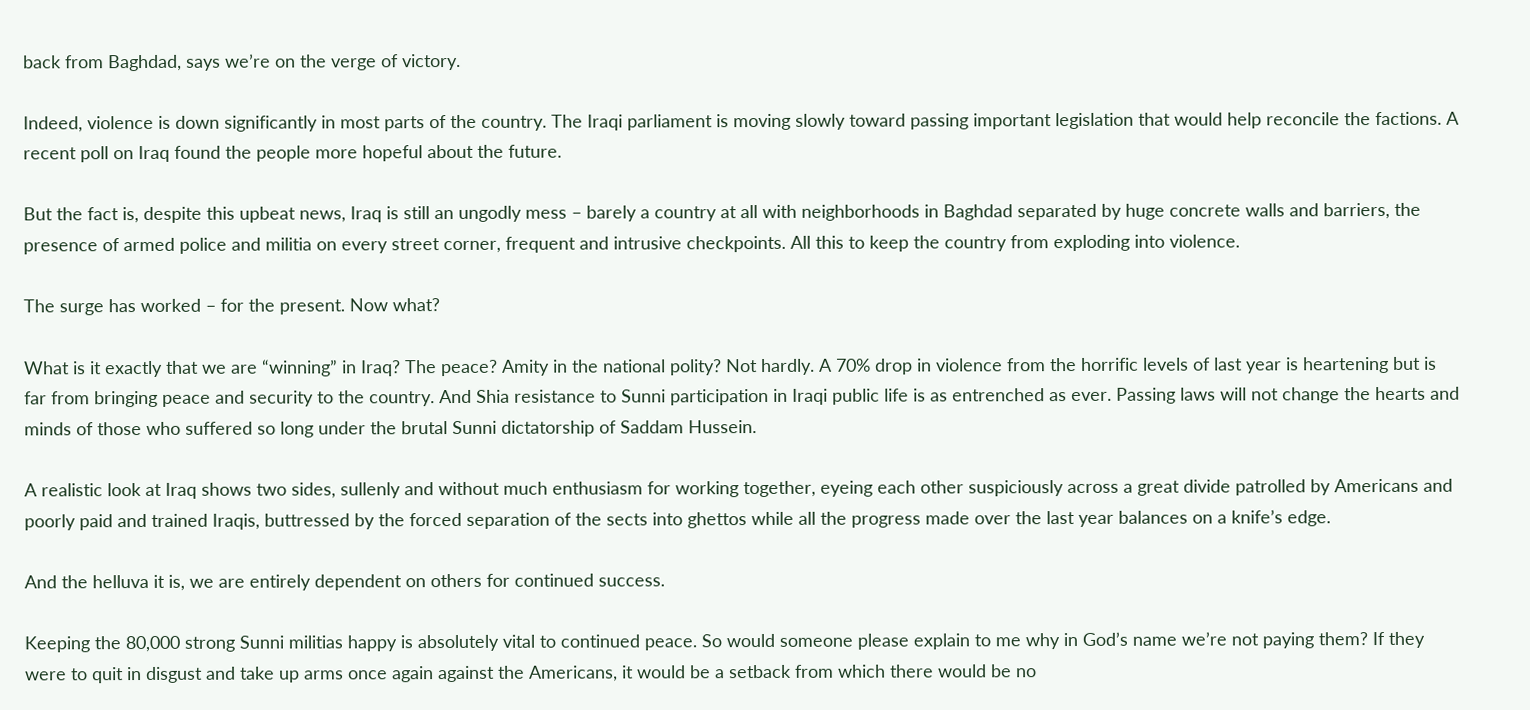back from Baghdad, says we’re on the verge of victory.

Indeed, violence is down significantly in most parts of the country. The Iraqi parliament is moving slowly toward passing important legislation that would help reconcile the factions. A recent poll on Iraq found the people more hopeful about the future.

But the fact is, despite this upbeat news, Iraq is still an ungodly mess – barely a country at all with neighborhoods in Baghdad separated by huge concrete walls and barriers, the presence of armed police and militia on every street corner, frequent and intrusive checkpoints. All this to keep the country from exploding into violence.

The surge has worked – for the present. Now what?

What is it exactly that we are “winning” in Iraq? The peace? Amity in the national polity? Not hardly. A 70% drop in violence from the horrific levels of last year is heartening but is far from bringing peace and security to the country. And Shia resistance to Sunni participation in Iraqi public life is as entrenched as ever. Passing laws will not change the hearts and minds of those who suffered so long under the brutal Sunni dictatorship of Saddam Hussein.

A realistic look at Iraq shows two sides, sullenly and without much enthusiasm for working together, eyeing each other suspiciously across a great divide patrolled by Americans and poorly paid and trained Iraqis, buttressed by the forced separation of the sects into ghettos while all the progress made over the last year balances on a knife’s edge.

And the helluva it is, we are entirely dependent on others for continued success.

Keeping the 80,000 strong Sunni militias happy is absolutely vital to continued peace. So would someone please explain to me why in God’s name we’re not paying them? If they were to quit in disgust and take up arms once again against the Americans, it would be a setback from which there would be no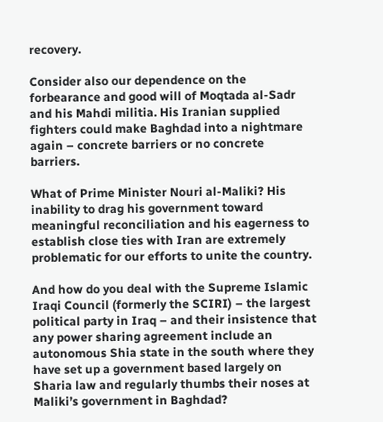recovery.

Consider also our dependence on the forbearance and good will of Moqtada al-Sadr and his Mahdi militia. His Iranian supplied fighters could make Baghdad into a nightmare again – concrete barriers or no concrete barriers.

What of Prime Minister Nouri al-Maliki? His inability to drag his government toward meaningful reconciliation and his eagerness to establish close ties with Iran are extremely problematic for our efforts to unite the country.

And how do you deal with the Supreme Islamic Iraqi Council (formerly the SCIRI) – the largest political party in Iraq – and their insistence that any power sharing agreement include an autonomous Shia state in the south where they have set up a government based largely on Sharia law and regularly thumbs their noses at Maliki’s government in Baghdad?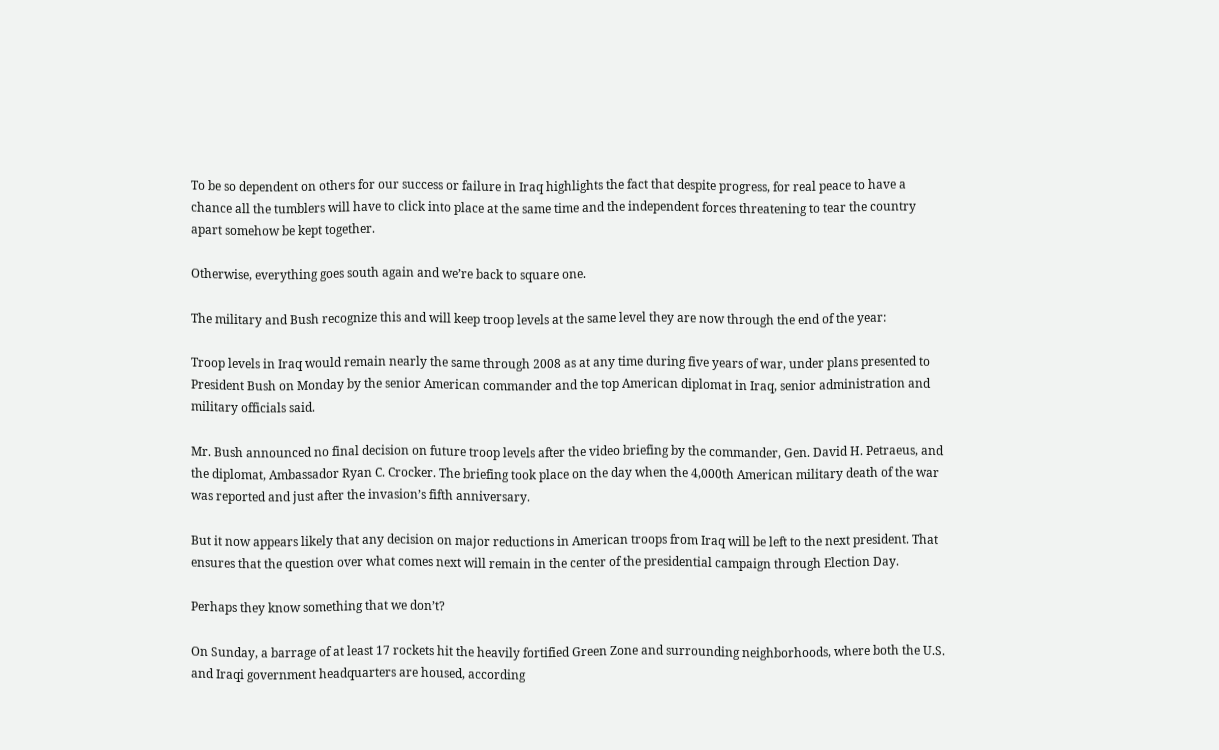To be so dependent on others for our success or failure in Iraq highlights the fact that despite progress, for real peace to have a chance all the tumblers will have to click into place at the same time and the independent forces threatening to tear the country apart somehow be kept together.

Otherwise, everything goes south again and we’re back to square one.

The military and Bush recognize this and will keep troop levels at the same level they are now through the end of the year:

Troop levels in Iraq would remain nearly the same through 2008 as at any time during five years of war, under plans presented to President Bush on Monday by the senior American commander and the top American diplomat in Iraq, senior administration and military officials said.

Mr. Bush announced no final decision on future troop levels after the video briefing by the commander, Gen. David H. Petraeus, and the diplomat, Ambassador Ryan C. Crocker. The briefing took place on the day when the 4,000th American military death of the war was reported and just after the invasion’s fifth anniversary.

But it now appears likely that any decision on major reductions in American troops from Iraq will be left to the next president. That ensures that the question over what comes next will remain in the center of the presidential campaign through Election Day.

Perhaps they know something that we don’t?

On Sunday, a barrage of at least 17 rockets hit the heavily fortified Green Zone and surrounding neighborhoods, where both the U.S. and Iraqi government headquarters are housed, according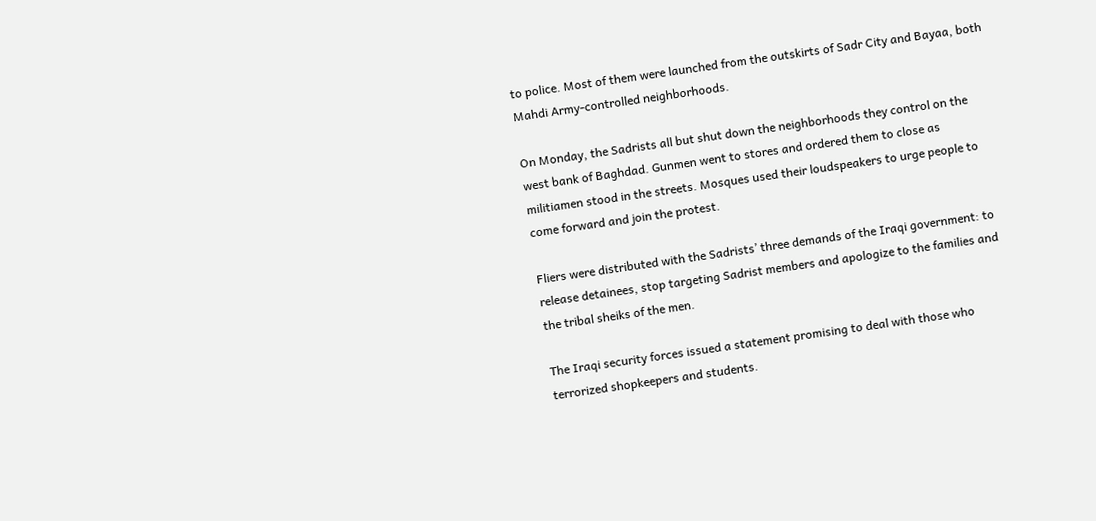to police. Most of them were launched from the outskirts of Sadr City and Bayaa, both Mahdi Army-controlled neighborhoods.

On Monday, the Sadrists all but shut down the neighborhoods they control on the west bank of Baghdad. Gunmen went to stores and ordered them to close as militiamen stood in the streets. Mosques used their loudspeakers to urge people to come forward and join the protest.

Fliers were distributed with the Sadrists’ three demands of the Iraqi government: to release detainees, stop targeting Sadrist members and apologize to the families and the tribal sheiks of the men.

The Iraqi security forces issued a statement promising to deal with those who terrorized shopkeepers and students.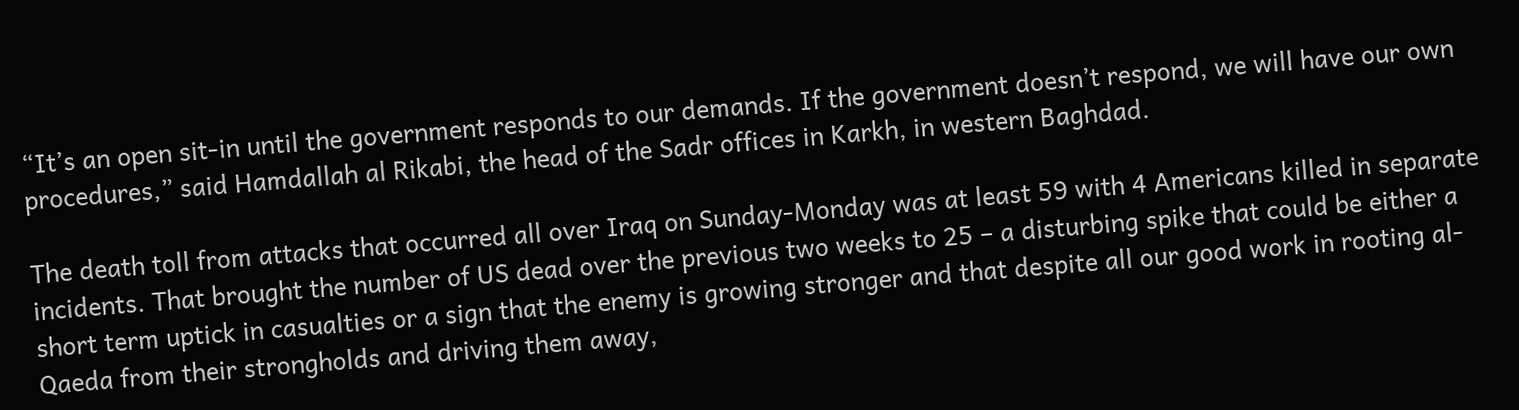“It’s an open sit-in until the government responds to our demands. If the government doesn’t respond, we will have our own procedures,” said Hamdallah al Rikabi, the head of the Sadr offices in Karkh, in western Baghdad.

The death toll from attacks that occurred all over Iraq on Sunday-Monday was at least 59 with 4 Americans killed in separate incidents. That brought the number of US dead over the previous two weeks to 25 – a disturbing spike that could be either a short term uptick in casualties or a sign that the enemy is growing stronger and that despite all our good work in rooting al-Qaeda from their strongholds and driving them away,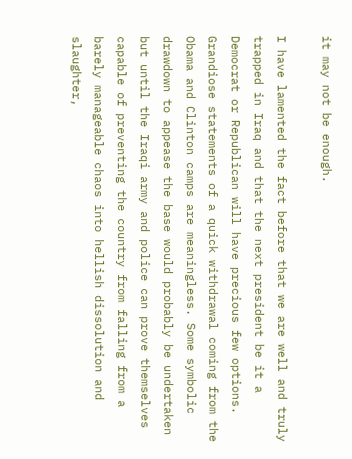it may not be enough.

I have lamented the fact before that we are well and truly trapped in Iraq and that the next president be it a Democrat or Republican will have precious few options. Grandiose statements of a quick withdrawal coming from the Obama and Clinton camps are meaningless. Some symbolic drawdown to appease the base would probably be undertaken but until the Iraqi army and police can prove themselves capable of preventing the country from falling from a barely manageable chaos into hellish dissolution and slaughter,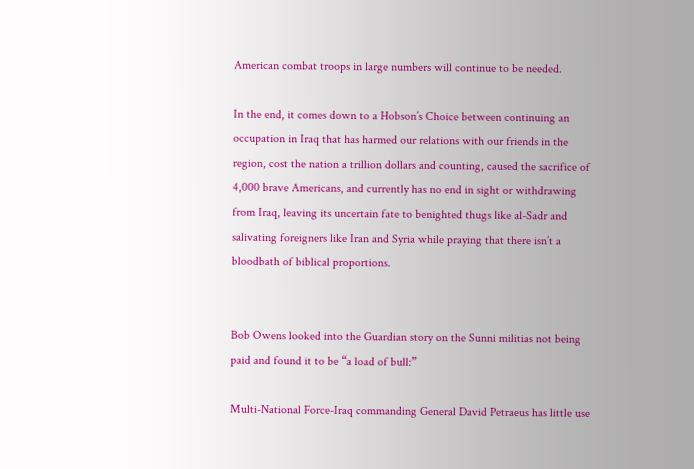American combat troops in large numbers will continue to be needed.

In the end, it comes down to a Hobson’s Choice between continuing an occupation in Iraq that has harmed our relations with our friends in the region, cost the nation a trillion dollars and counting, caused the sacrifice of 4,000 brave Americans, and currently has no end in sight or withdrawing from Iraq, leaving its uncertain fate to benighted thugs like al-Sadr and salivating foreigners like Iran and Syria while praying that there isn’t a bloodbath of biblical proportions.


Bob Owens looked into the Guardian story on the Sunni militias not being paid and found it to be “a load of bull:”

Multi-National Force-Iraq commanding General David Petraeus has little use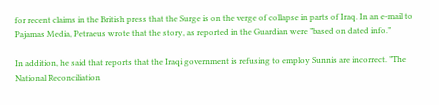for recent claims in the British press that the Surge is on the verge of collapse in parts of Iraq. In an e-mail to Pajamas Media, Petraeus wrote that the story, as reported in the Guardian were ”based on dated info.”

In addition, he said that reports that the Iraqi government is refusing to employ Sunnis are incorrect. ”The National Reconciliation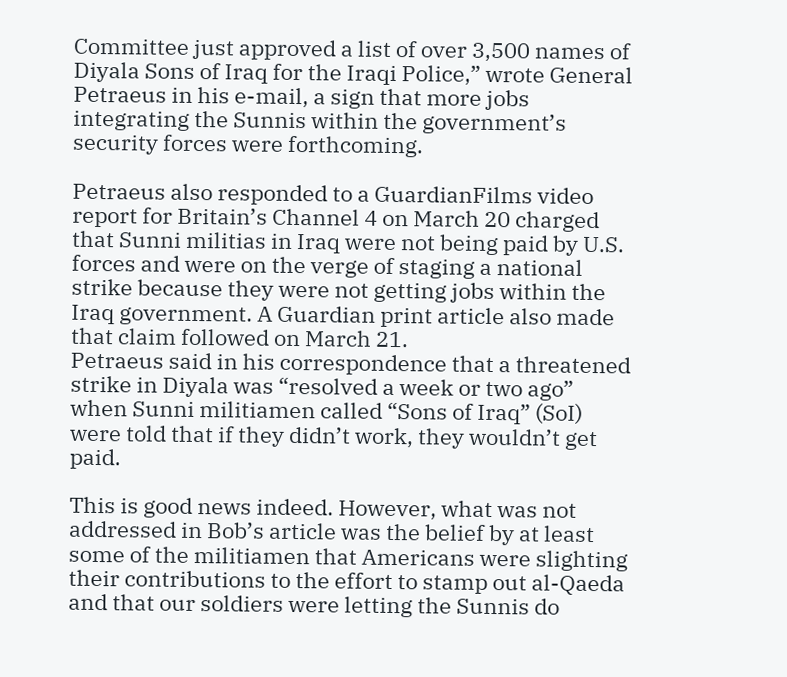Committee just approved a list of over 3,500 names of Diyala Sons of Iraq for the Iraqi Police,” wrote General Petraeus in his e-mail, a sign that more jobs integrating the Sunnis within the government’s security forces were forthcoming.

Petraeus also responded to a GuardianFilms video report for Britain’s Channel 4 on March 20 charged that Sunni militias in Iraq were not being paid by U.S. forces and were on the verge of staging a national strike because they were not getting jobs within the Iraq government. A Guardian print article also made that claim followed on March 21.
Petraeus said in his correspondence that a threatened strike in Diyala was “resolved a week or two ago” when Sunni militiamen called “Sons of Iraq” (SoI) were told that if they didn’t work, they wouldn’t get paid.

This is good news indeed. However, what was not addressed in Bob’s article was the belief by at least some of the militiamen that Americans were slighting their contributions to the effort to stamp out al-Qaeda and that our soldiers were letting the Sunnis do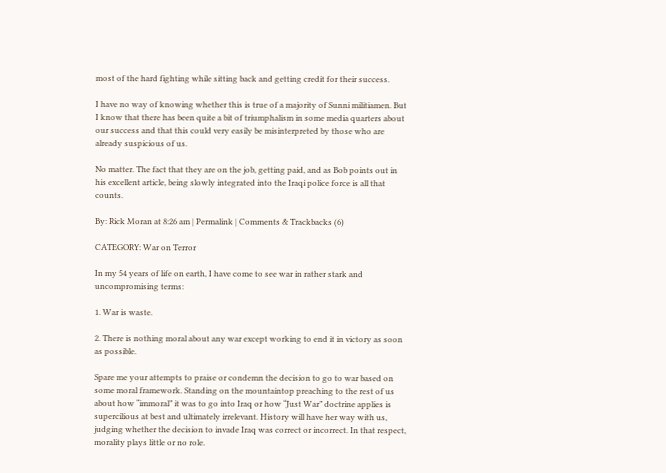most of the hard fighting while sitting back and getting credit for their success.

I have no way of knowing whether this is true of a majority of Sunni militiamen. But I know that there has been quite a bit of triumphalism in some media quarters about our success and that this could very easily be misinterpreted by those who are already suspicious of us.

No matter. The fact that they are on the job, getting paid, and as Bob points out in his excellent article, being slowly integrated into the Iraqi police force is all that counts.

By: Rick Moran at 8:26 am | Permalink | Comments & Trackbacks (6)

CATEGORY: War on Terror

In my 54 years of life on earth, I have come to see war in rather stark and uncompromising terms:

1. War is waste.

2. There is nothing moral about any war except working to end it in victory as soon as possible.

Spare me your attempts to praise or condemn the decision to go to war based on some moral framework. Standing on the mountaintop preaching to the rest of us about how “immoral” it was to go into Iraq or how “Just War” doctrine applies is supercilious at best and ultimately irrelevant. History will have her way with us, judging whether the decision to invade Iraq was correct or incorrect. In that respect, morality plays little or no role.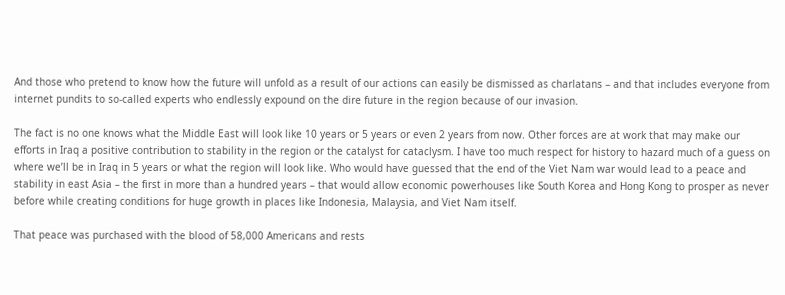And those who pretend to know how the future will unfold as a result of our actions can easily be dismissed as charlatans – and that includes everyone from internet pundits to so-called experts who endlessly expound on the dire future in the region because of our invasion.

The fact is no one knows what the Middle East will look like 10 years or 5 years or even 2 years from now. Other forces are at work that may make our efforts in Iraq a positive contribution to stability in the region or the catalyst for cataclysm. I have too much respect for history to hazard much of a guess on where we’ll be in Iraq in 5 years or what the region will look like. Who would have guessed that the end of the Viet Nam war would lead to a peace and stability in east Asia – the first in more than a hundred years – that would allow economic powerhouses like South Korea and Hong Kong to prosper as never before while creating conditions for huge growth in places like Indonesia, Malaysia, and Viet Nam itself.

That peace was purchased with the blood of 58,000 Americans and rests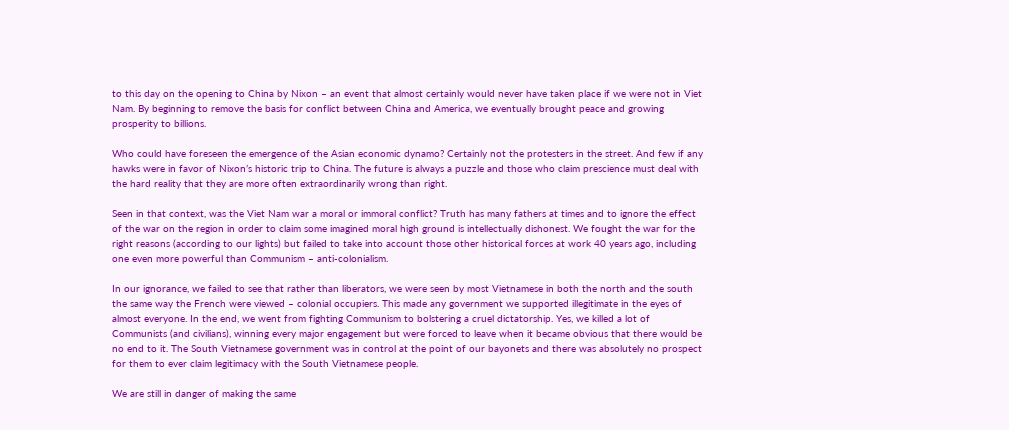to this day on the opening to China by Nixon – an event that almost certainly would never have taken place if we were not in Viet Nam. By beginning to remove the basis for conflict between China and America, we eventually brought peace and growing prosperity to billions.

Who could have foreseen the emergence of the Asian economic dynamo? Certainly not the protesters in the street. And few if any hawks were in favor of Nixon’s historic trip to China. The future is always a puzzle and those who claim prescience must deal with the hard reality that they are more often extraordinarily wrong than right.

Seen in that context, was the Viet Nam war a moral or immoral conflict? Truth has many fathers at times and to ignore the effect of the war on the region in order to claim some imagined moral high ground is intellectually dishonest. We fought the war for the right reasons (according to our lights) but failed to take into account those other historical forces at work 40 years ago, including one even more powerful than Communism – anti-colonialism.

In our ignorance, we failed to see that rather than liberators, we were seen by most Vietnamese in both the north and the south the same way the French were viewed – colonial occupiers. This made any government we supported illegitimate in the eyes of almost everyone. In the end, we went from fighting Communism to bolstering a cruel dictatorship. Yes, we killed a lot of Communists (and civilians), winning every major engagement but were forced to leave when it became obvious that there would be no end to it. The South Vietnamese government was in control at the point of our bayonets and there was absolutely no prospect for them to ever claim legitimacy with the South Vietnamese people.

We are still in danger of making the same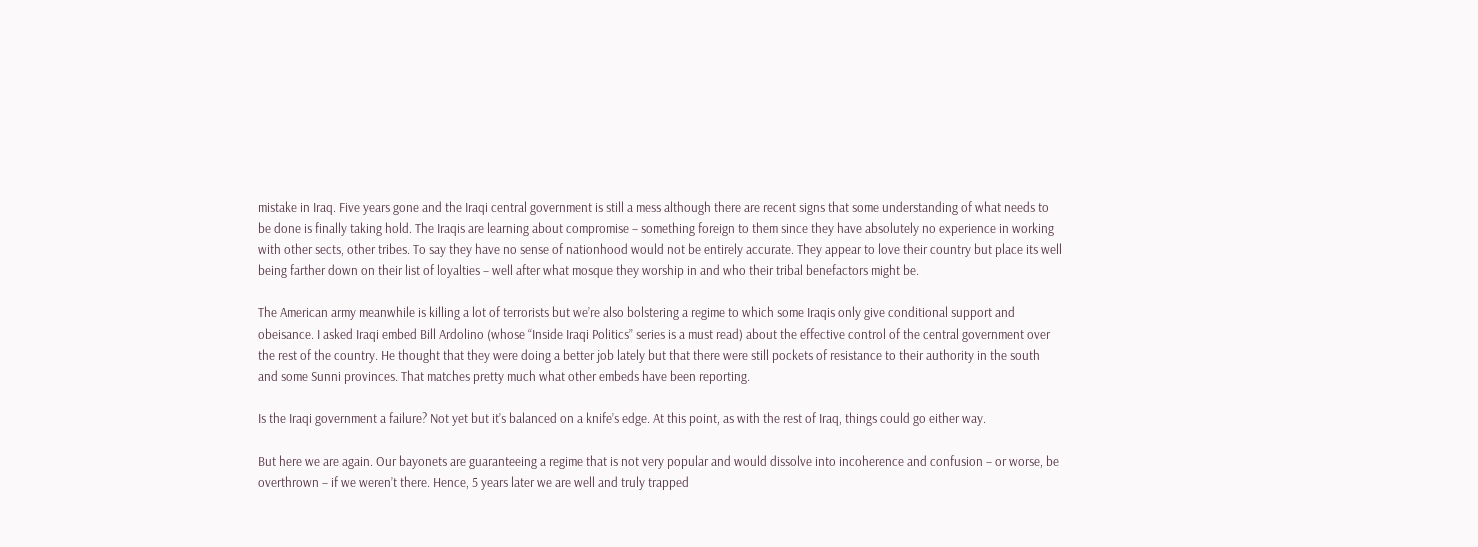mistake in Iraq. Five years gone and the Iraqi central government is still a mess although there are recent signs that some understanding of what needs to be done is finally taking hold. The Iraqis are learning about compromise – something foreign to them since they have absolutely no experience in working with other sects, other tribes. To say they have no sense of nationhood would not be entirely accurate. They appear to love their country but place its well being farther down on their list of loyalties – well after what mosque they worship in and who their tribal benefactors might be.

The American army meanwhile is killing a lot of terrorists but we’re also bolstering a regime to which some Iraqis only give conditional support and obeisance. I asked Iraqi embed Bill Ardolino (whose “Inside Iraqi Politics” series is a must read) about the effective control of the central government over the rest of the country. He thought that they were doing a better job lately but that there were still pockets of resistance to their authority in the south and some Sunni provinces. That matches pretty much what other embeds have been reporting.

Is the Iraqi government a failure? Not yet but it’s balanced on a knife’s edge. At this point, as with the rest of Iraq, things could go either way.

But here we are again. Our bayonets are guaranteeing a regime that is not very popular and would dissolve into incoherence and confusion – or worse, be overthrown – if we weren’t there. Hence, 5 years later we are well and truly trapped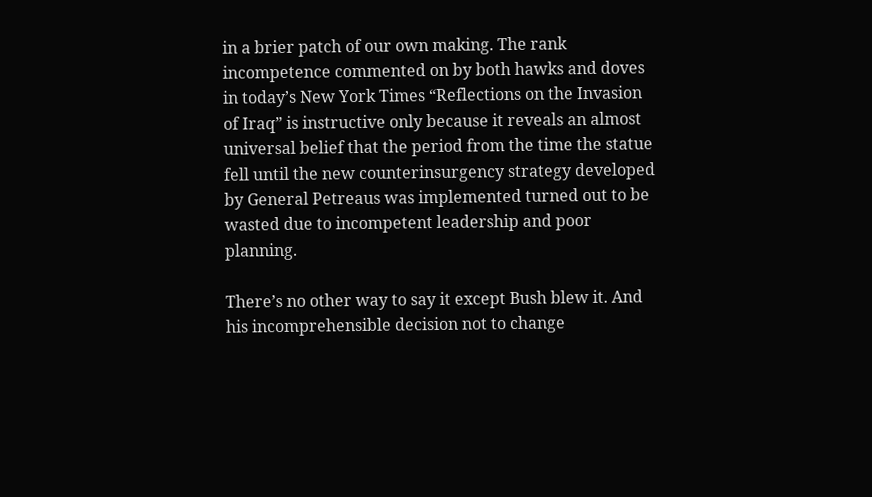in a brier patch of our own making. The rank incompetence commented on by both hawks and doves in today’s New York Times “Reflections on the Invasion of Iraq” is instructive only because it reveals an almost universal belief that the period from the time the statue fell until the new counterinsurgency strategy developed by General Petreaus was implemented turned out to be wasted due to incompetent leadership and poor planning.

There’s no other way to say it except Bush blew it. And his incomprehensible decision not to change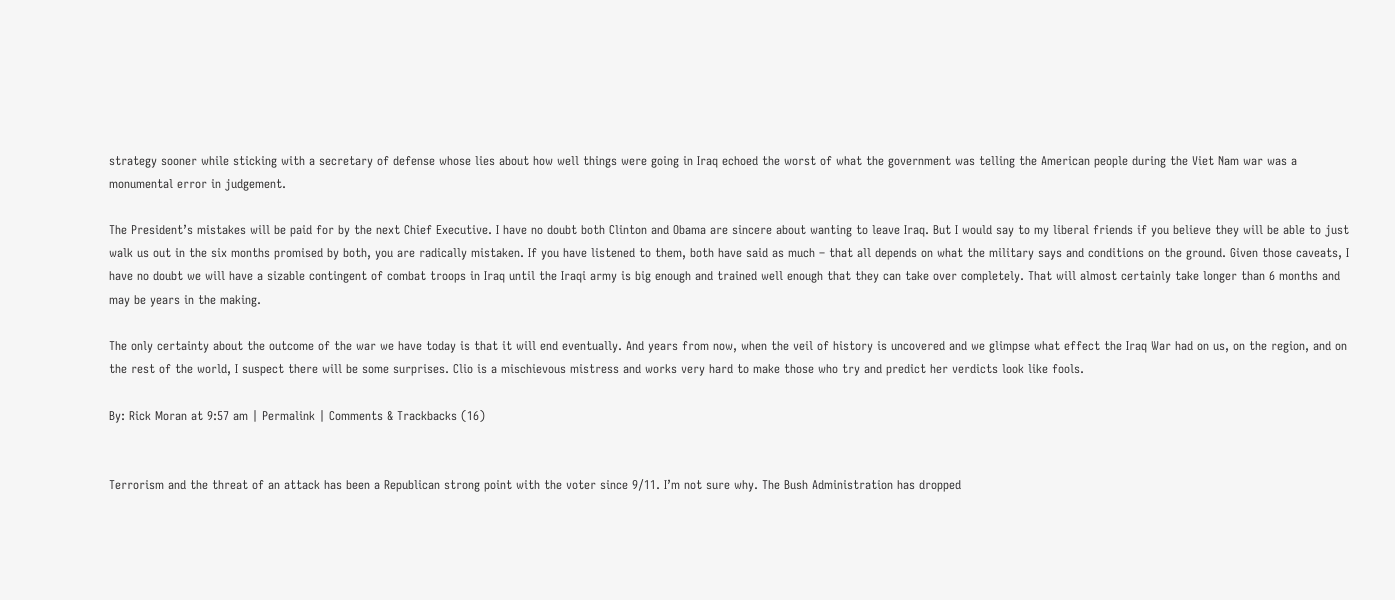strategy sooner while sticking with a secretary of defense whose lies about how well things were going in Iraq echoed the worst of what the government was telling the American people during the Viet Nam war was a monumental error in judgement.

The President’s mistakes will be paid for by the next Chief Executive. I have no doubt both Clinton and Obama are sincere about wanting to leave Iraq. But I would say to my liberal friends if you believe they will be able to just walk us out in the six months promised by both, you are radically mistaken. If you have listened to them, both have said as much – that all depends on what the military says and conditions on the ground. Given those caveats, I have no doubt we will have a sizable contingent of combat troops in Iraq until the Iraqi army is big enough and trained well enough that they can take over completely. That will almost certainly take longer than 6 months and may be years in the making.

The only certainty about the outcome of the war we have today is that it will end eventually. And years from now, when the veil of history is uncovered and we glimpse what effect the Iraq War had on us, on the region, and on the rest of the world, I suspect there will be some surprises. Clio is a mischievous mistress and works very hard to make those who try and predict her verdicts look like fools.

By: Rick Moran at 9:57 am | Permalink | Comments & Trackbacks (16)


Terrorism and the threat of an attack has been a Republican strong point with the voter since 9/11. I’m not sure why. The Bush Administration has dropped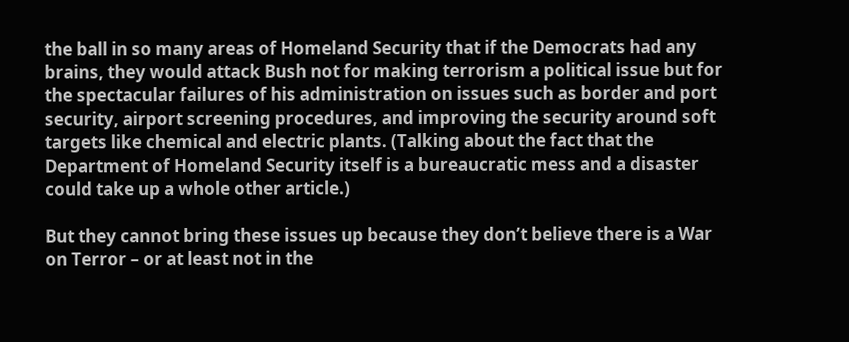the ball in so many areas of Homeland Security that if the Democrats had any brains, they would attack Bush not for making terrorism a political issue but for the spectacular failures of his administration on issues such as border and port security, airport screening procedures, and improving the security around soft targets like chemical and electric plants. (Talking about the fact that the Department of Homeland Security itself is a bureaucratic mess and a disaster could take up a whole other article.)

But they cannot bring these issues up because they don’t believe there is a War on Terror – or at least not in the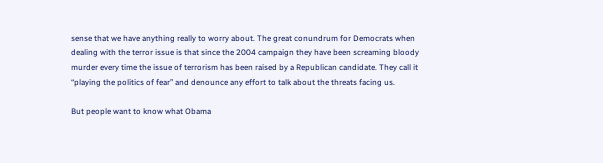sense that we have anything really to worry about. The great conundrum for Democrats when dealing with the terror issue is that since the 2004 campaign they have been screaming bloody murder every time the issue of terrorism has been raised by a Republican candidate. They call it “playing the politics of fear” and denounce any effort to talk about the threats facing us.

But people want to know what Obama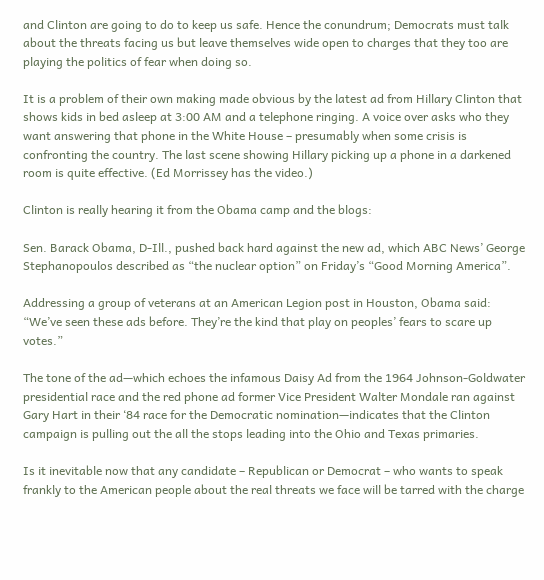and Clinton are going to do to keep us safe. Hence the conundrum; Democrats must talk about the threats facing us but leave themselves wide open to charges that they too are playing the politics of fear when doing so.

It is a problem of their own making made obvious by the latest ad from Hillary Clinton that shows kids in bed asleep at 3:00 AM and a telephone ringing. A voice over asks who they want answering that phone in the White House – presumably when some crisis is confronting the country. The last scene showing Hillary picking up a phone in a darkened room is quite effective. (Ed Morrissey has the video.)

Clinton is really hearing it from the Obama camp and the blogs:

Sen. Barack Obama, D-Ill., pushed back hard against the new ad, which ABC News’ George Stephanopoulos described as “the nuclear option” on Friday’s “Good Morning America”.

Addressing a group of veterans at an American Legion post in Houston, Obama said: “We’ve seen these ads before. They’re the kind that play on peoples’ fears to scare up votes.”

The tone of the ad—which echoes the infamous Daisy Ad from the 1964 Johnson-Goldwater presidential race and the red phone ad former Vice President Walter Mondale ran against Gary Hart in their ‘84 race for the Democratic nomination—indicates that the Clinton campaign is pulling out the all the stops leading into the Ohio and Texas primaries.

Is it inevitable now that any candidate – Republican or Democrat – who wants to speak frankly to the American people about the real threats we face will be tarred with the charge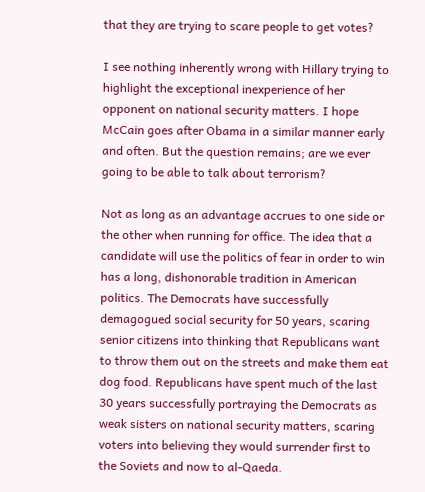that they are trying to scare people to get votes?

I see nothing inherently wrong with Hillary trying to highlight the exceptional inexperience of her opponent on national security matters. I hope McCain goes after Obama in a similar manner early and often. But the question remains; are we ever going to be able to talk about terrorism?

Not as long as an advantage accrues to one side or the other when running for office. The idea that a candidate will use the politics of fear in order to win has a long, dishonorable tradition in American politics. The Democrats have successfully demagogued social security for 50 years, scaring senior citizens into thinking that Republicans want to throw them out on the streets and make them eat dog food. Republicans have spent much of the last 30 years successfully portraying the Democrats as weak sisters on national security matters, scaring voters into believing they would surrender first to the Soviets and now to al-Qaeda.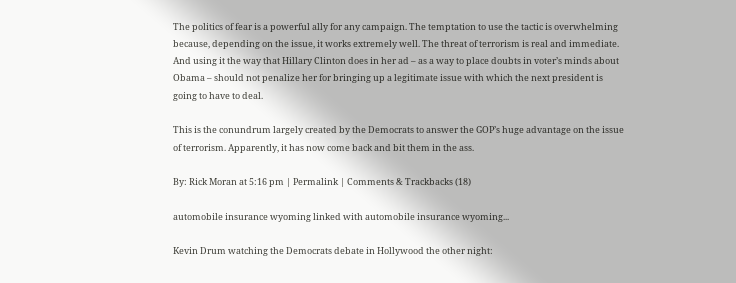The politics of fear is a powerful ally for any campaign. The temptation to use the tactic is overwhelming because, depending on the issue, it works extremely well. The threat of terrorism is real and immediate. And using it the way that Hillary Clinton does in her ad – as a way to place doubts in voter’s minds about Obama – should not penalize her for bringing up a legitimate issue with which the next president is going to have to deal.

This is the conundrum largely created by the Democrats to answer the GOP’s huge advantage on the issue of terrorism. Apparently, it has now come back and bit them in the ass.

By: Rick Moran at 5:16 pm | Permalink | Comments & Trackbacks (18)

automobile insurance wyoming linked with automobile insurance wyoming...

Kevin Drum watching the Democrats debate in Hollywood the other night: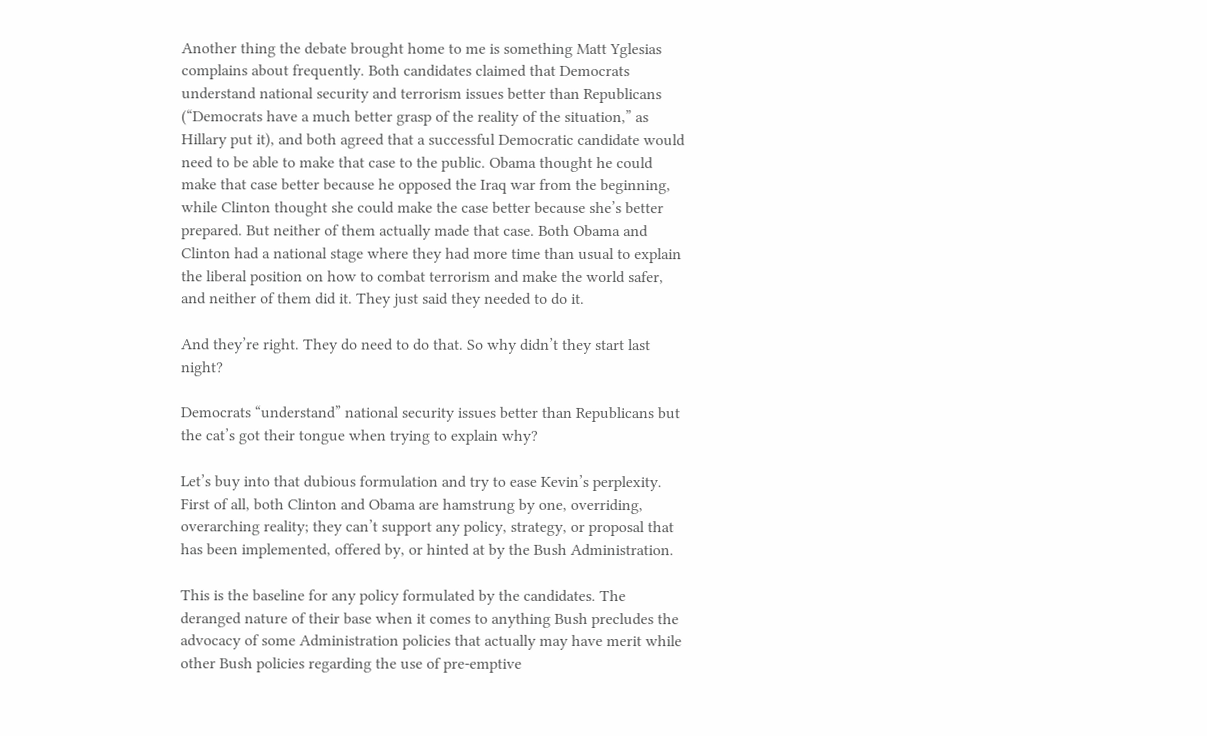Another thing the debate brought home to me is something Matt Yglesias complains about frequently. Both candidates claimed that Democrats understand national security and terrorism issues better than Republicans (“Democrats have a much better grasp of the reality of the situation,” as Hillary put it), and both agreed that a successful Democratic candidate would need to be able to make that case to the public. Obama thought he could make that case better because he opposed the Iraq war from the beginning, while Clinton thought she could make the case better because she’s better prepared. But neither of them actually made that case. Both Obama and Clinton had a national stage where they had more time than usual to explain the liberal position on how to combat terrorism and make the world safer, and neither of them did it. They just said they needed to do it.

And they’re right. They do need to do that. So why didn’t they start last night?

Democrats “understand” national security issues better than Republicans but the cat’s got their tongue when trying to explain why?

Let’s buy into that dubious formulation and try to ease Kevin’s perplexity. First of all, both Clinton and Obama are hamstrung by one, overriding, overarching reality; they can’t support any policy, strategy, or proposal that has been implemented, offered by, or hinted at by the Bush Administration.

This is the baseline for any policy formulated by the candidates. The deranged nature of their base when it comes to anything Bush precludes the advocacy of some Administration policies that actually may have merit while other Bush policies regarding the use of pre-emptive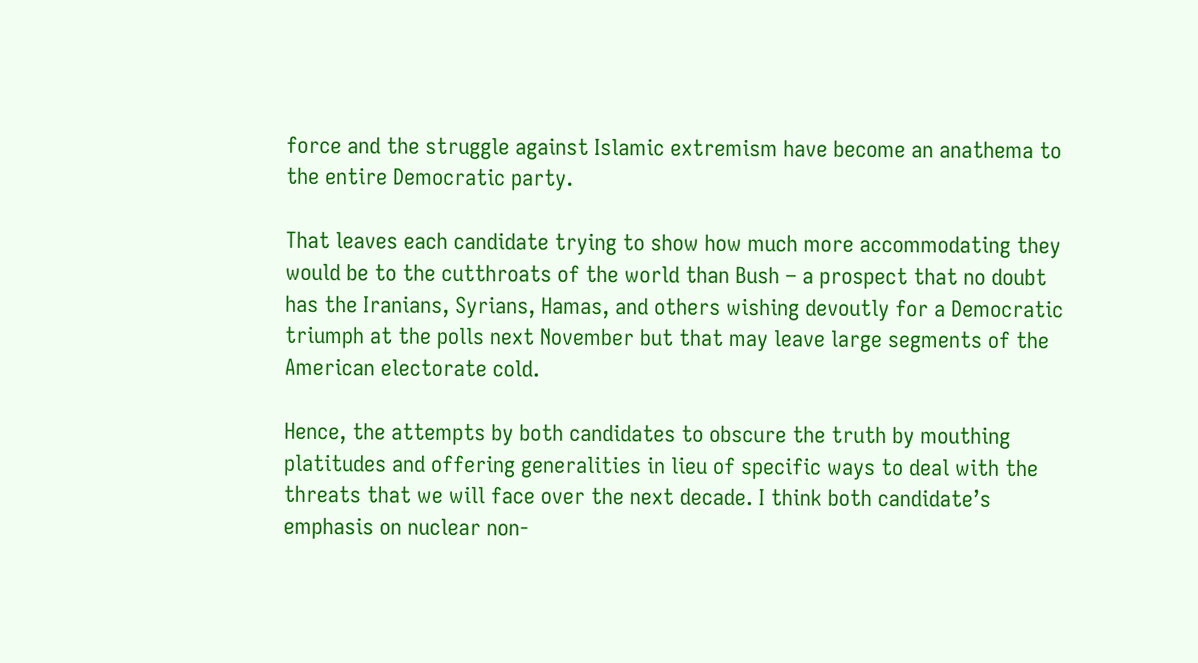force and the struggle against Islamic extremism have become an anathema to the entire Democratic party.

That leaves each candidate trying to show how much more accommodating they would be to the cutthroats of the world than Bush – a prospect that no doubt has the Iranians, Syrians, Hamas, and others wishing devoutly for a Democratic triumph at the polls next November but that may leave large segments of the American electorate cold.

Hence, the attempts by both candidates to obscure the truth by mouthing platitudes and offering generalities in lieu of specific ways to deal with the threats that we will face over the next decade. I think both candidate’s emphasis on nuclear non-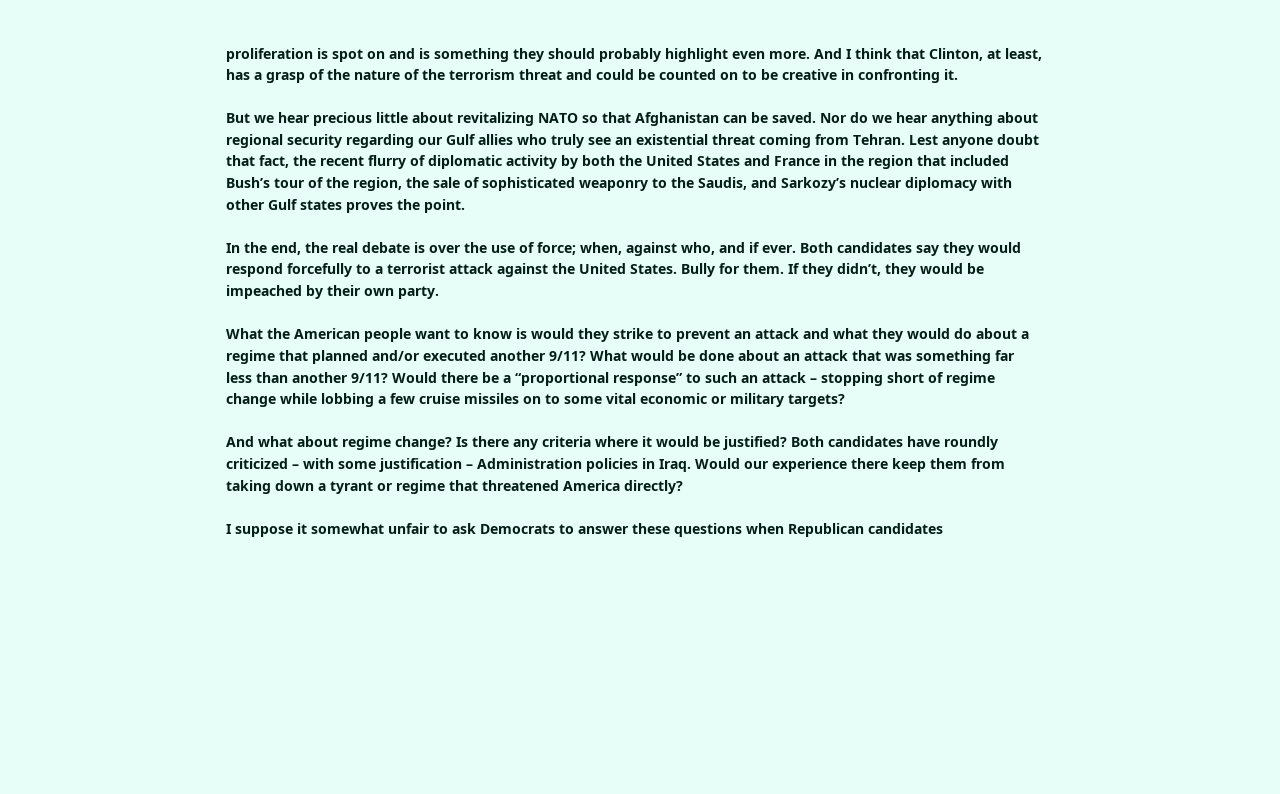proliferation is spot on and is something they should probably highlight even more. And I think that Clinton, at least, has a grasp of the nature of the terrorism threat and could be counted on to be creative in confronting it.

But we hear precious little about revitalizing NATO so that Afghanistan can be saved. Nor do we hear anything about regional security regarding our Gulf allies who truly see an existential threat coming from Tehran. Lest anyone doubt that fact, the recent flurry of diplomatic activity by both the United States and France in the region that included Bush’s tour of the region, the sale of sophisticated weaponry to the Saudis, and Sarkozy’s nuclear diplomacy with other Gulf states proves the point.

In the end, the real debate is over the use of force; when, against who, and if ever. Both candidates say they would respond forcefully to a terrorist attack against the United States. Bully for them. If they didn’t, they would be impeached by their own party.

What the American people want to know is would they strike to prevent an attack and what they would do about a regime that planned and/or executed another 9/11? What would be done about an attack that was something far less than another 9/11? Would there be a “proportional response” to such an attack – stopping short of regime change while lobbing a few cruise missiles on to some vital economic or military targets?

And what about regime change? Is there any criteria where it would be justified? Both candidates have roundly criticized – with some justification – Administration policies in Iraq. Would our experience there keep them from taking down a tyrant or regime that threatened America directly?

I suppose it somewhat unfair to ask Democrats to answer these questions when Republican candidates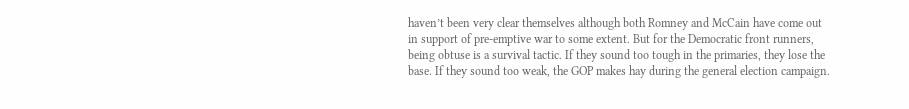haven’t been very clear themselves although both Romney and McCain have come out in support of pre-emptive war to some extent. But for the Democratic front runners, being obtuse is a survival tactic. If they sound too tough in the primaries, they lose the base. If they sound too weak, the GOP makes hay during the general election campaign.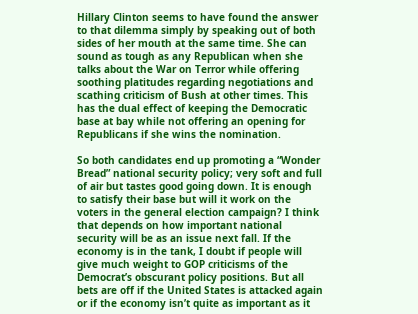Hillary Clinton seems to have found the answer to that dilemma simply by speaking out of both sides of her mouth at the same time. She can sound as tough as any Republican when she talks about the War on Terror while offering soothing platitudes regarding negotiations and scathing criticism of Bush at other times. This has the dual effect of keeping the Democratic base at bay while not offering an opening for Republicans if she wins the nomination.

So both candidates end up promoting a “Wonder Bread” national security policy; very soft and full of air but tastes good going down. It is enough to satisfy their base but will it work on the voters in the general election campaign? I think that depends on how important national security will be as an issue next fall. If the economy is in the tank, I doubt if people will give much weight to GOP criticisms of the Democrat’s obscurant policy positions. But all bets are off if the United States is attacked again or if the economy isn’t quite as important as it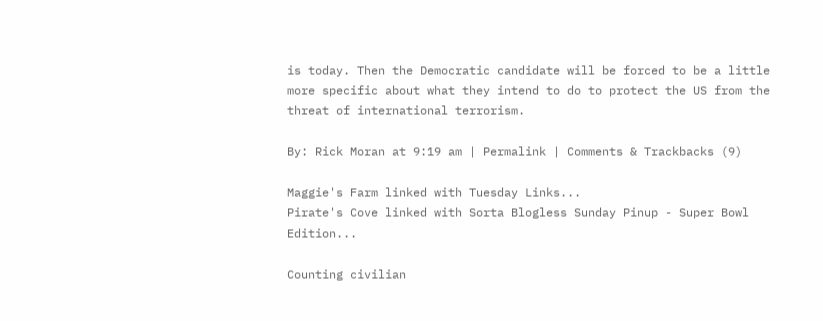is today. Then the Democratic candidate will be forced to be a little more specific about what they intend to do to protect the US from the threat of international terrorism.

By: Rick Moran at 9:19 am | Permalink | Comments & Trackbacks (9)

Maggie's Farm linked with Tuesday Links...
Pirate's Cove linked with Sorta Blogless Sunday Pinup - Super Bowl Edition...

Counting civilian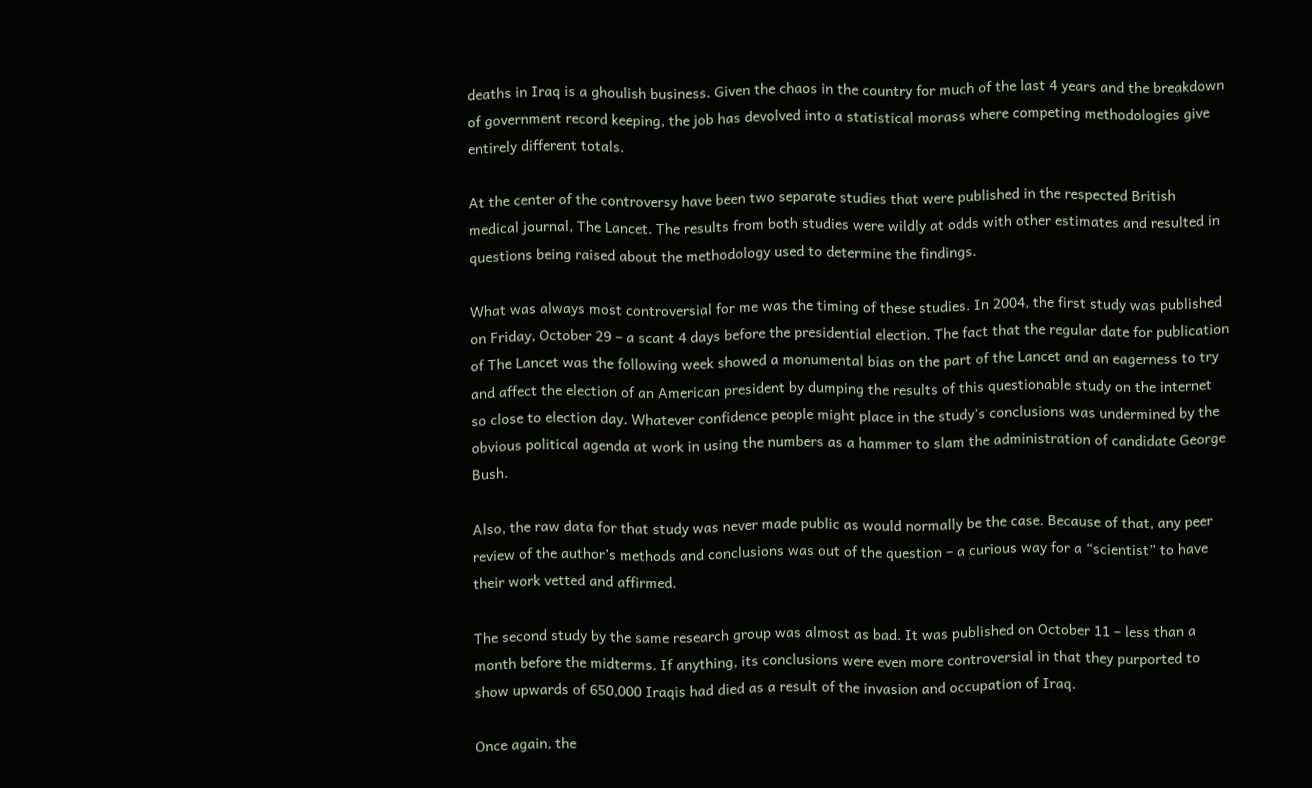deaths in Iraq is a ghoulish business. Given the chaos in the country for much of the last 4 years and the breakdown of government record keeping, the job has devolved into a statistical morass where competing methodologies give entirely different totals.

At the center of the controversy have been two separate studies that were published in the respected British medical journal, The Lancet. The results from both studies were wildly at odds with other estimates and resulted in questions being raised about the methodology used to determine the findings.

What was always most controversial for me was the timing of these studies. In 2004, the first study was published on Friday, October 29 – a scant 4 days before the presidential election. The fact that the regular date for publication of The Lancet was the following week showed a monumental bias on the part of the Lancet and an eagerness to try and affect the election of an American president by dumping the results of this questionable study on the internet so close to election day. Whatever confidence people might place in the study’s conclusions was undermined by the obvious political agenda at work in using the numbers as a hammer to slam the administration of candidate George Bush.

Also, the raw data for that study was never made public as would normally be the case. Because of that, any peer review of the author’s methods and conclusions was out of the question – a curious way for a “scientist” to have their work vetted and affirmed.

The second study by the same research group was almost as bad. It was published on October 11 – less than a month before the midterms. If anything, its conclusions were even more controversial in that they purported to show upwards of 650,000 Iraqis had died as a result of the invasion and occupation of Iraq.

Once again, the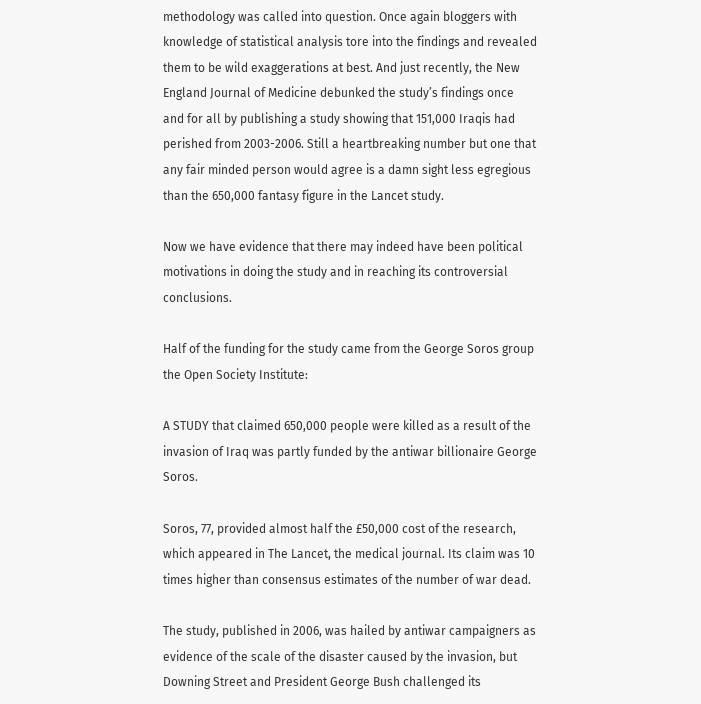methodology was called into question. Once again bloggers with knowledge of statistical analysis tore into the findings and revealed them to be wild exaggerations at best. And just recently, the New England Journal of Medicine debunked the study’s findings once and for all by publishing a study showing that 151,000 Iraqis had perished from 2003-2006. Still a heartbreaking number but one that any fair minded person would agree is a damn sight less egregious than the 650,000 fantasy figure in the Lancet study.

Now we have evidence that there may indeed have been political motivations in doing the study and in reaching its controversial conclusions.

Half of the funding for the study came from the George Soros group the Open Society Institute:

A STUDY that claimed 650,000 people were killed as a result of the invasion of Iraq was partly funded by the antiwar billionaire George Soros.

Soros, 77, provided almost half the £50,000 cost of the research, which appeared in The Lancet, the medical journal. Its claim was 10 times higher than consensus estimates of the number of war dead.

The study, published in 2006, was hailed by antiwar campaigners as evidence of the scale of the disaster caused by the invasion, but Downing Street and President George Bush challenged its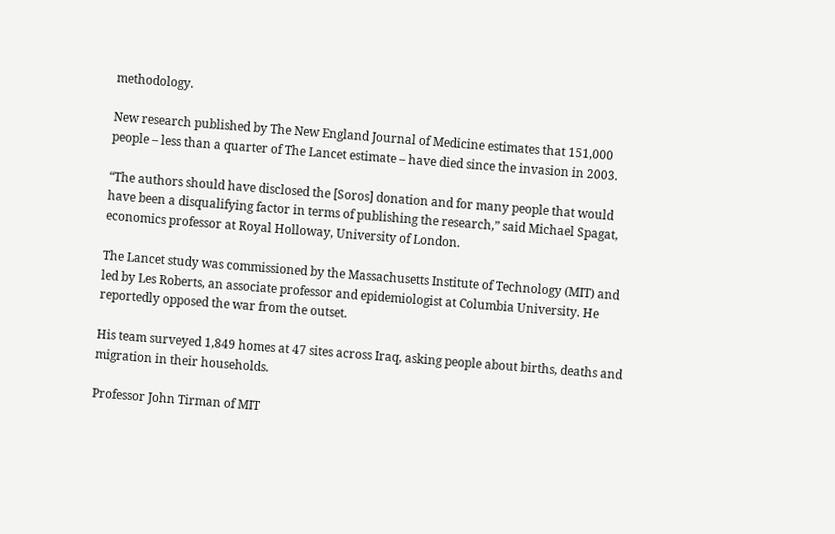methodology.

New research published by The New England Journal of Medicine estimates that 151,000 people – less than a quarter of The Lancet estimate – have died since the invasion in 2003.

“The authors should have disclosed the [Soros] donation and for many people that would have been a disqualifying factor in terms of publishing the research,” said Michael Spagat, economics professor at Royal Holloway, University of London.

The Lancet study was commissioned by the Massachusetts Institute of Technology (MIT) and led by Les Roberts, an associate professor and epidemiologist at Columbia University. He reportedly opposed the war from the outset.

His team surveyed 1,849 homes at 47 sites across Iraq, asking people about births, deaths and migration in their households.

Professor John Tirman of MIT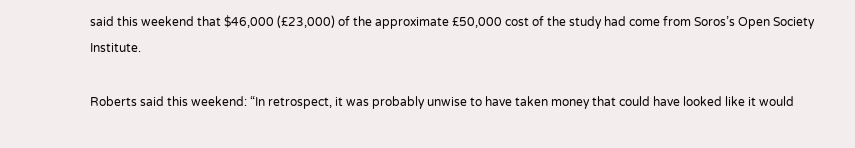said this weekend that $46,000 (£23,000) of the approximate £50,000 cost of the study had come from Soros’s Open Society Institute.

Roberts said this weekend: “In retrospect, it was probably unwise to have taken money that could have looked like it would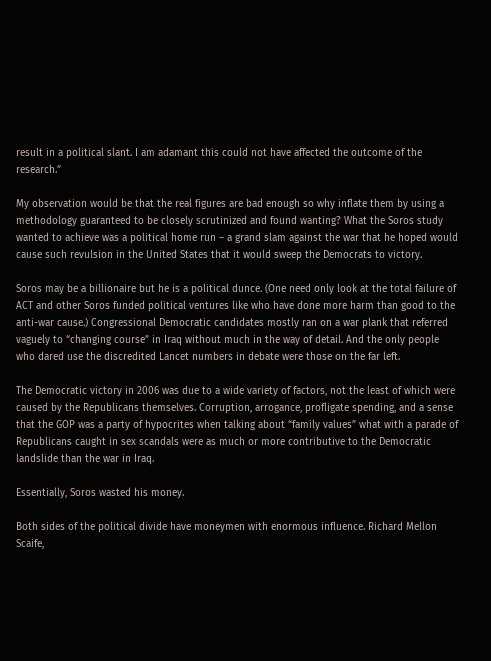result in a political slant. I am adamant this could not have affected the outcome of the research.”

My observation would be that the real figures are bad enough so why inflate them by using a methodology guaranteed to be closely scrutinized and found wanting? What the Soros study wanted to achieve was a political home run – a grand slam against the war that he hoped would cause such revulsion in the United States that it would sweep the Democrats to victory.

Soros may be a billionaire but he is a political dunce. (One need only look at the total failure of ACT and other Soros funded political ventures like who have done more harm than good to the anti-war cause.) Congressional Democratic candidates mostly ran on a war plank that referred vaguely to “changing course” in Iraq without much in the way of detail. And the only people who dared use the discredited Lancet numbers in debate were those on the far left.

The Democratic victory in 2006 was due to a wide variety of factors, not the least of which were caused by the Republicans themselves. Corruption, arrogance, profligate spending, and a sense that the GOP was a party of hypocrites when talking about “family values” what with a parade of Republicans caught in sex scandals were as much or more contributive to the Democratic landslide than the war in Iraq.

Essentially, Soros wasted his money.

Both sides of the political divide have moneymen with enormous influence. Richard Mellon Scaife,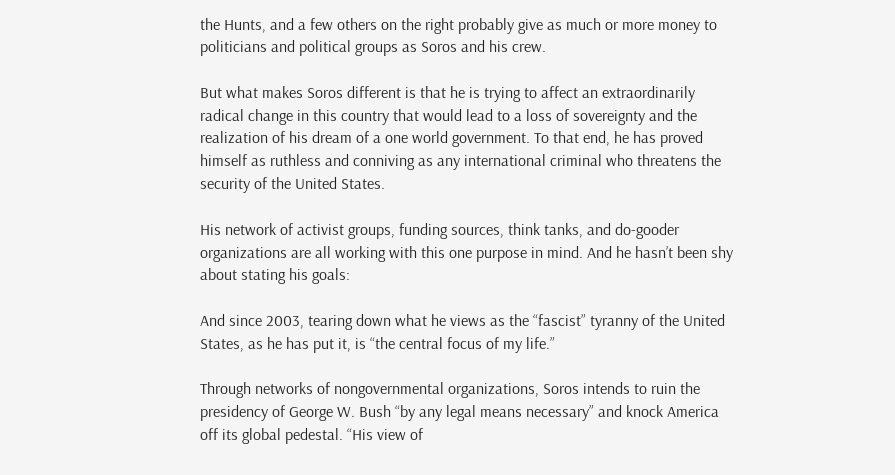the Hunts, and a few others on the right probably give as much or more money to politicians and political groups as Soros and his crew.

But what makes Soros different is that he is trying to affect an extraordinarily radical change in this country that would lead to a loss of sovereignty and the realization of his dream of a one world government. To that end, he has proved himself as ruthless and conniving as any international criminal who threatens the security of the United States.

His network of activist groups, funding sources, think tanks, and do-gooder organizations are all working with this one purpose in mind. And he hasn’t been shy about stating his goals:

And since 2003, tearing down what he views as the “fascist” tyranny of the United States, as he has put it, is “the central focus of my life.”

Through networks of nongovernmental organizations, Soros intends to ruin the presidency of George W. Bush “by any legal means necessary” and knock America off its global pedestal. “His view of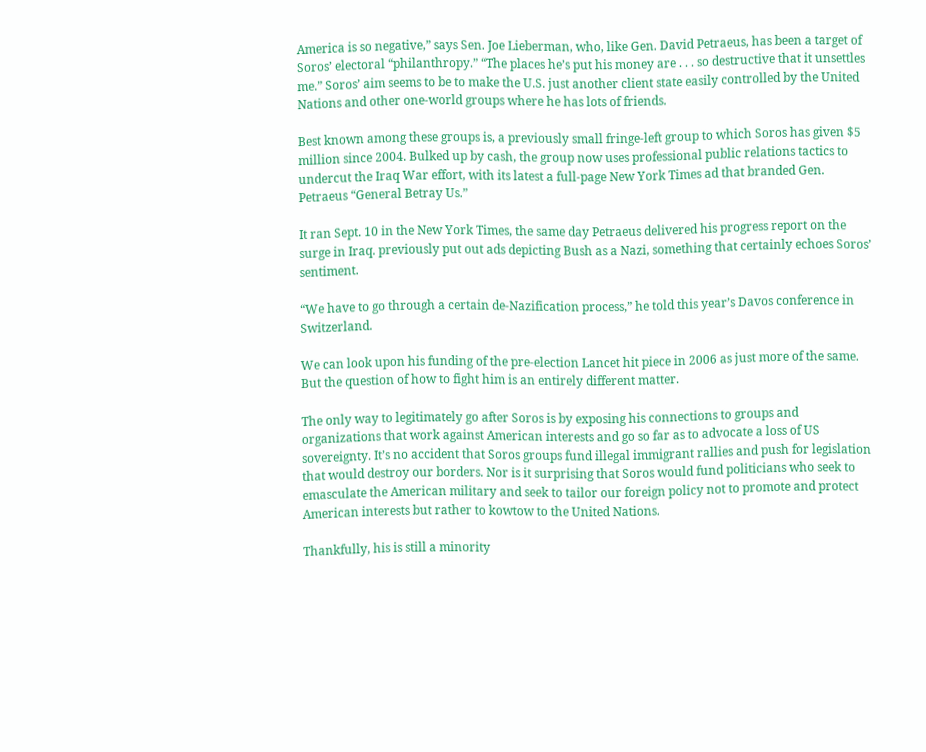America is so negative,” says Sen. Joe Lieberman, who, like Gen. David Petraeus, has been a target of Soros’ electoral “philanthropy.” “The places he’s put his money are . . . so destructive that it unsettles me.” Soros’ aim seems to be to make the U.S. just another client state easily controlled by the United Nations and other one-world groups where he has lots of friends.

Best known among these groups is, a previously small fringe-left group to which Soros has given $5 million since 2004. Bulked up by cash, the group now uses professional public relations tactics to undercut the Iraq War effort, with its latest a full-page New York Times ad that branded Gen. Petraeus “General Betray Us.”

It ran Sept. 10 in the New York Times, the same day Petraeus delivered his progress report on the surge in Iraq. previously put out ads depicting Bush as a Nazi, something that certainly echoes Soros’ sentiment.

“We have to go through a certain de-Nazification process,” he told this year’s Davos conference in Switzerland.

We can look upon his funding of the pre-election Lancet hit piece in 2006 as just more of the same. But the question of how to fight him is an entirely different matter.

The only way to legitimately go after Soros is by exposing his connections to groups and organizations that work against American interests and go so far as to advocate a loss of US sovereignty. It’s no accident that Soros groups fund illegal immigrant rallies and push for legislation that would destroy our borders. Nor is it surprising that Soros would fund politicians who seek to emasculate the American military and seek to tailor our foreign policy not to promote and protect American interests but rather to kowtow to the United Nations.

Thankfully, his is still a minority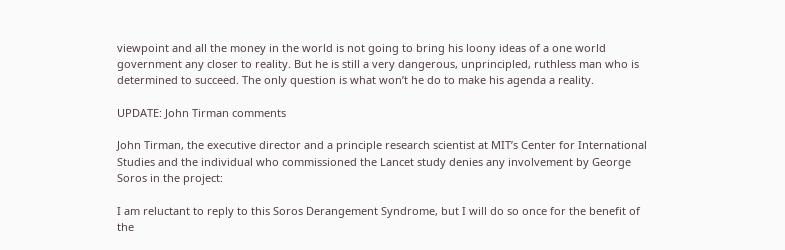viewpoint and all the money in the world is not going to bring his loony ideas of a one world government any closer to reality. But he is still a very dangerous, unprincipled, ruthless man who is determined to succeed. The only question is what won’t he do to make his agenda a reality.

UPDATE: John Tirman comments

John Tirman, the executive director and a principle research scientist at MIT’s Center for International Studies and the individual who commissioned the Lancet study denies any involvement by George Soros in the project:

I am reluctant to reply to this Soros Derangement Syndrome, but I will do so once for the benefit of the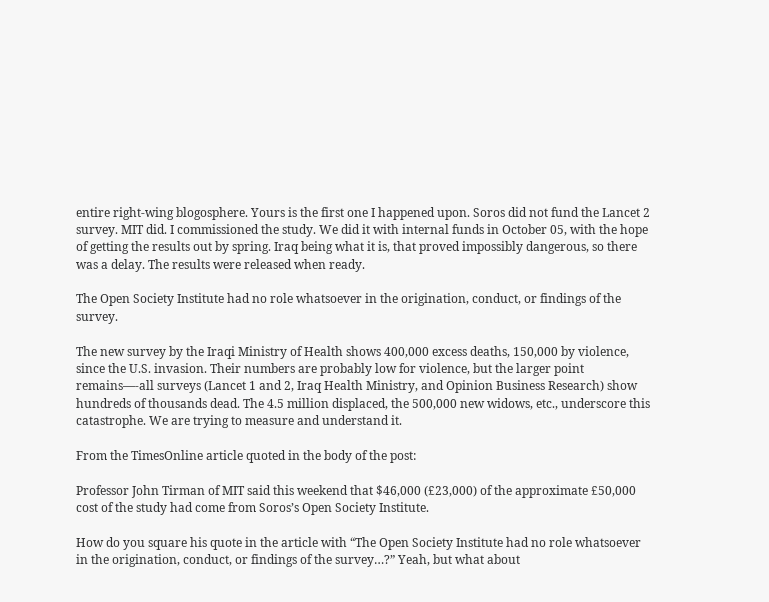entire right-wing blogosphere. Yours is the first one I happened upon. Soros did not fund the Lancet 2 survey. MIT did. I commissioned the study. We did it with internal funds in October 05, with the hope of getting the results out by spring. Iraq being what it is, that proved impossibly dangerous, so there was a delay. The results were released when ready.

The Open Society Institute had no role whatsoever in the origination, conduct, or findings of the survey.

The new survey by the Iraqi Ministry of Health shows 400,000 excess deaths, 150,000 by violence, since the U.S. invasion. Their numbers are probably low for violence, but the larger point remains—-all surveys (Lancet 1 and 2, Iraq Health Ministry, and Opinion Business Research) show hundreds of thousands dead. The 4.5 million displaced, the 500,000 new widows, etc., underscore this catastrophe. We are trying to measure and understand it.

From the TimesOnline article quoted in the body of the post:

Professor John Tirman of MIT said this weekend that $46,000 (£23,000) of the approximate £50,000 cost of the study had come from Soros’s Open Society Institute.

How do you square his quote in the article with “The Open Society Institute had no role whatsoever in the origination, conduct, or findings of the survey…?” Yeah, but what about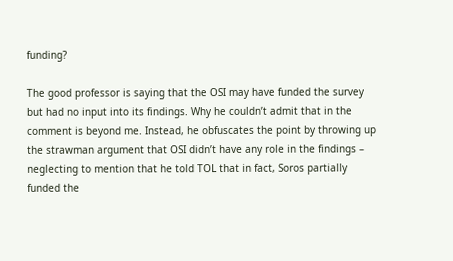funding?

The good professor is saying that the OSI may have funded the survey but had no input into its findings. Why he couldn’t admit that in the comment is beyond me. Instead, he obfuscates the point by throwing up the strawman argument that OSI didn’t have any role in the findings – neglecting to mention that he told TOL that in fact, Soros partially funded the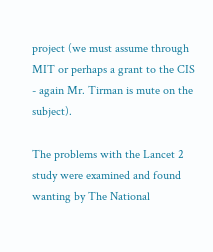project (we must assume through MIT or perhaps a grant to the CIS - again Mr. Tirman is mute on the subject).

The problems with the Lancet 2 study were examined and found wanting by The National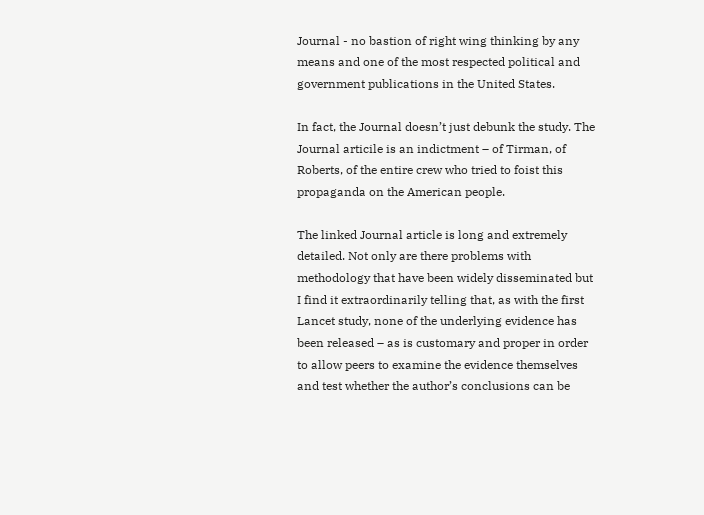Journal - no bastion of right wing thinking by any means and one of the most respected political and government publications in the United States.

In fact, the Journal doesn’t just debunk the study. The Journal articile is an indictment – of Tirman, of Roberts, of the entire crew who tried to foist this propaganda on the American people.

The linked Journal article is long and extremely detailed. Not only are there problems with methodology that have been widely disseminated but I find it extraordinarily telling that, as with the first Lancet study, none of the underlying evidence has been released – as is customary and proper in order to allow peers to examine the evidence themselves and test whether the author’s conclusions can be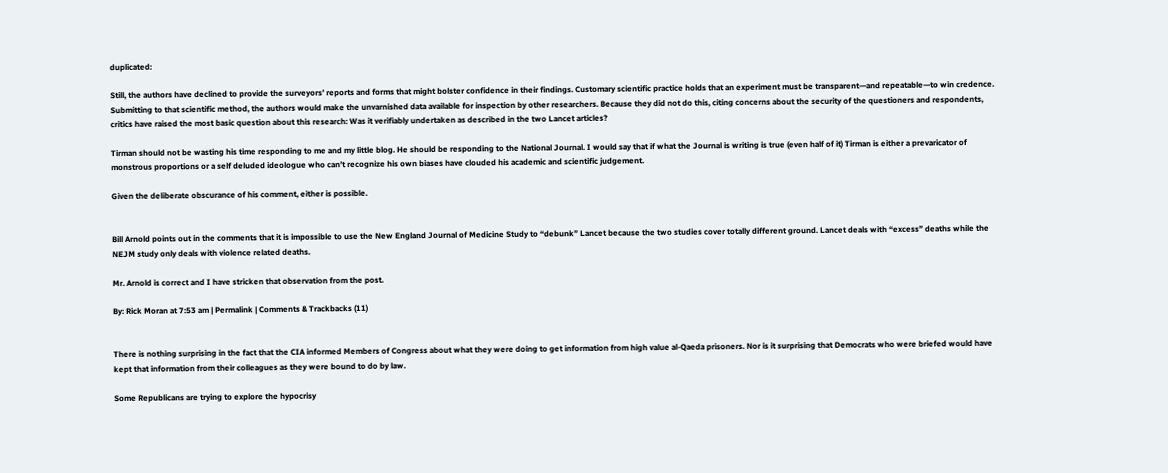duplicated:

Still, the authors have declined to provide the surveyors’ reports and forms that might bolster confidence in their findings. Customary scientific practice holds that an experiment must be transparent—and repeatable—to win credence. Submitting to that scientific method, the authors would make the unvarnished data available for inspection by other researchers. Because they did not do this, citing concerns about the security of the questioners and respondents, critics have raised the most basic question about this research: Was it verifiably undertaken as described in the two Lancet articles?

Tirman should not be wasting his time responding to me and my little blog. He should be responding to the National Journal. I would say that if what the Journal is writing is true (even half of it) Tirman is either a prevaricator of monstrous proportions or a self deluded ideologue who can’t recognize his own biases have clouded his academic and scientific judgement.

Given the deliberate obscurance of his comment, either is possible.


Bill Arnold points out in the comments that it is impossible to use the New England Journal of Medicine Study to “debunk” Lancet because the two studies cover totally different ground. Lancet deals with “excess” deaths while the NEJM study only deals with violence related deaths.

Mr. Arnold is correct and I have stricken that observation from the post.

By: Rick Moran at 7:53 am | Permalink | Comments & Trackbacks (11)


There is nothing surprising in the fact that the CIA informed Members of Congress about what they were doing to get information from high value al-Qaeda prisoners. Nor is it surprising that Democrats who were briefed would have kept that information from their colleagues as they were bound to do by law.

Some Republicans are trying to explore the hypocrisy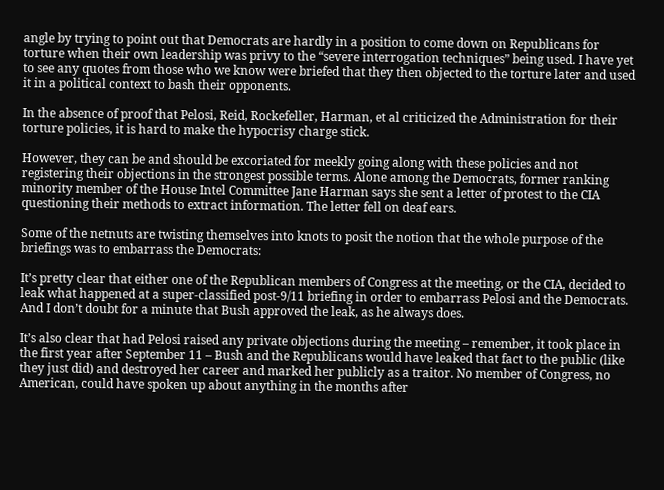angle by trying to point out that Democrats are hardly in a position to come down on Republicans for torture when their own leadership was privy to the “severe interrogation techniques” being used. I have yet to see any quotes from those who we know were briefed that they then objected to the torture later and used it in a political context to bash their opponents.

In the absence of proof that Pelosi, Reid, Rockefeller, Harman, et al criticized the Administration for their torture policies, it is hard to make the hypocrisy charge stick.

However, they can be and should be excoriated for meekly going along with these policies and not registering their objections in the strongest possible terms. Alone among the Democrats, former ranking minority member of the House Intel Committee Jane Harman says she sent a letter of protest to the CIA questioning their methods to extract information. The letter fell on deaf ears.

Some of the netnuts are twisting themselves into knots to posit the notion that the whole purpose of the briefings was to embarrass the Democrats:

It’s pretty clear that either one of the Republican members of Congress at the meeting, or the CIA, decided to leak what happened at a super-classified post-9/11 briefing in order to embarrass Pelosi and the Democrats. And I don’t doubt for a minute that Bush approved the leak, as he always does.

It’s also clear that had Pelosi raised any private objections during the meeting – remember, it took place in the first year after September 11 – Bush and the Republicans would have leaked that fact to the public (like they just did) and destroyed her career and marked her publicly as a traitor. No member of Congress, no American, could have spoken up about anything in the months after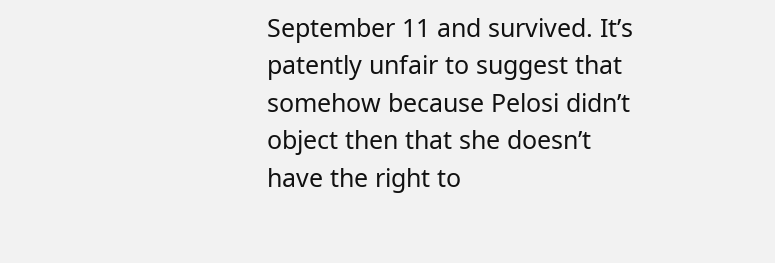September 11 and survived. It’s patently unfair to suggest that somehow because Pelosi didn’t object then that she doesn’t have the right to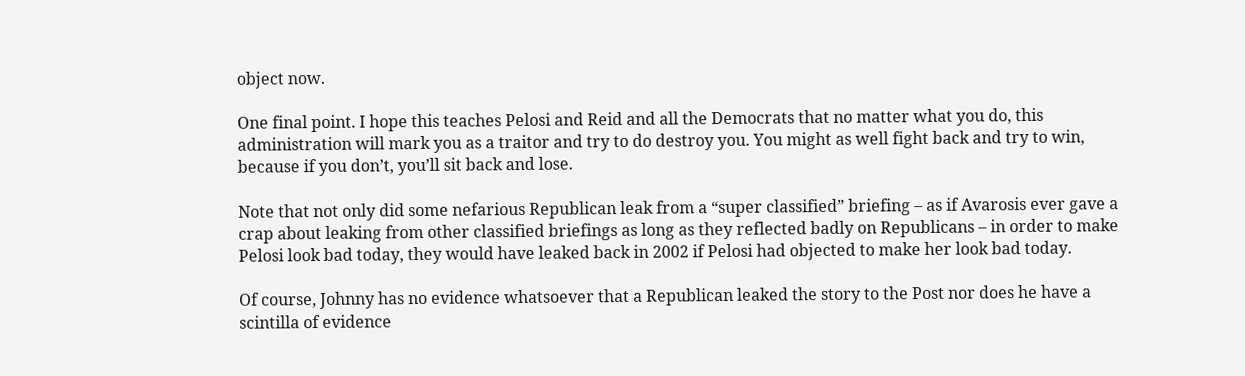object now.

One final point. I hope this teaches Pelosi and Reid and all the Democrats that no matter what you do, this administration will mark you as a traitor and try to do destroy you. You might as well fight back and try to win, because if you don’t, you’ll sit back and lose.

Note that not only did some nefarious Republican leak from a “super classified” briefing – as if Avarosis ever gave a crap about leaking from other classified briefings as long as they reflected badly on Republicans – in order to make Pelosi look bad today, they would have leaked back in 2002 if Pelosi had objected to make her look bad today.

Of course, Johnny has no evidence whatsoever that a Republican leaked the story to the Post nor does he have a scintilla of evidence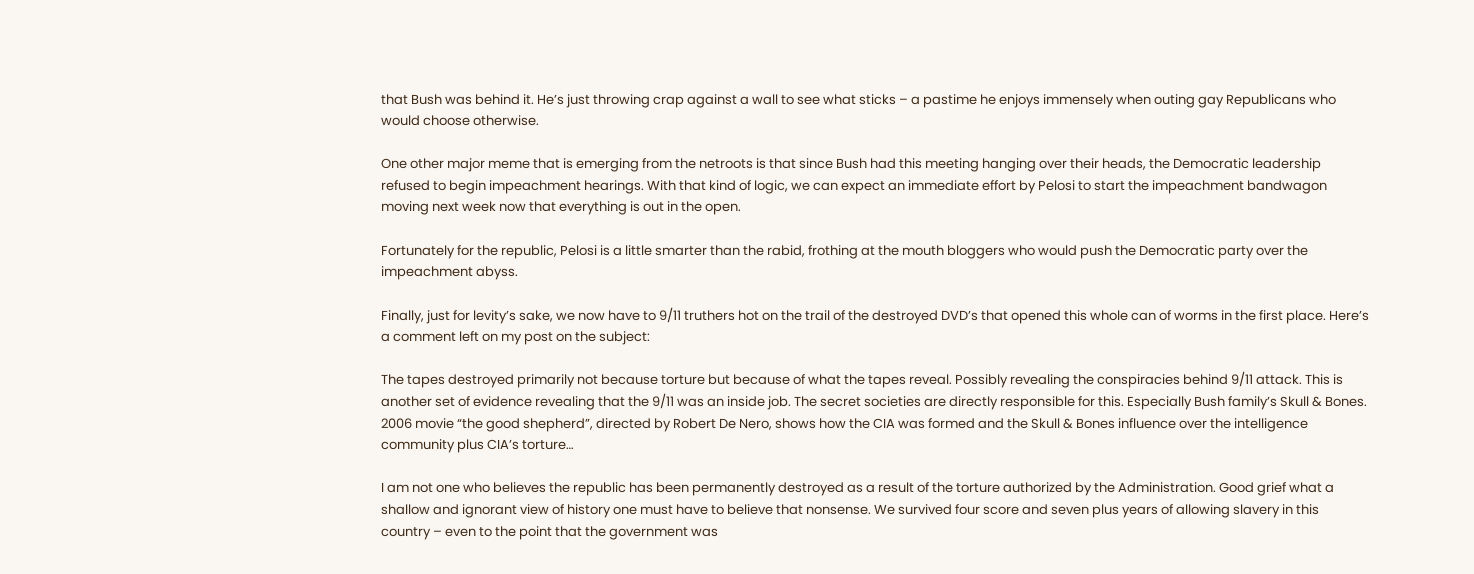that Bush was behind it. He’s just throwing crap against a wall to see what sticks – a pastime he enjoys immensely when outing gay Republicans who would choose otherwise.

One other major meme that is emerging from the netroots is that since Bush had this meeting hanging over their heads, the Democratic leadership refused to begin impeachment hearings. With that kind of logic, we can expect an immediate effort by Pelosi to start the impeachment bandwagon moving next week now that everything is out in the open.

Fortunately for the republic, Pelosi is a little smarter than the rabid, frothing at the mouth bloggers who would push the Democratic party over the impeachment abyss.

Finally, just for levity’s sake, we now have to 9/11 truthers hot on the trail of the destroyed DVD’s that opened this whole can of worms in the first place. Here’s a comment left on my post on the subject:

The tapes destroyed primarily not because torture but because of what the tapes reveal. Possibly revealing the conspiracies behind 9/11 attack. This is another set of evidence revealing that the 9/11 was an inside job. The secret societies are directly responsible for this. Especially Bush family’s Skull & Bones. 2006 movie “the good shepherd”, directed by Robert De Nero, shows how the CIA was formed and the Skull & Bones influence over the intelligence community plus CIA’s torture…

I am not one who believes the republic has been permanently destroyed as a result of the torture authorized by the Administration. Good grief what a shallow and ignorant view of history one must have to believe that nonsense. We survived four score and seven plus years of allowing slavery in this country – even to the point that the government was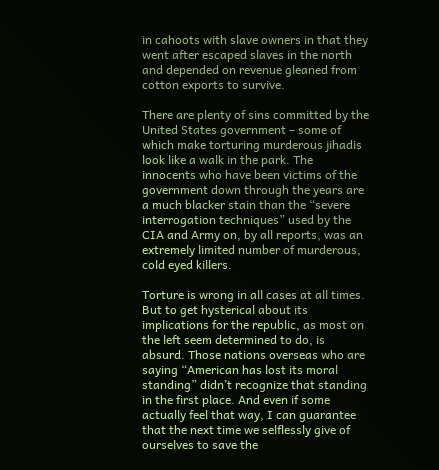in cahoots with slave owners in that they went after escaped slaves in the north and depended on revenue gleaned from cotton exports to survive.

There are plenty of sins committed by the United States government – some of which make torturing murderous jihadis look like a walk in the park. The innocents who have been victims of the government down through the years are a much blacker stain than the “severe interrogation techniques” used by the CIA and Army on, by all reports, was an extremely limited number of murderous, cold eyed killers.

Torture is wrong in all cases at all times. But to get hysterical about its implications for the republic, as most on the left seem determined to do, is absurd. Those nations overseas who are saying “American has lost its moral standing” didn’t recognize that standing in the first place. And even if some actually feel that way, I can guarantee that the next time we selflessly give of ourselves to save the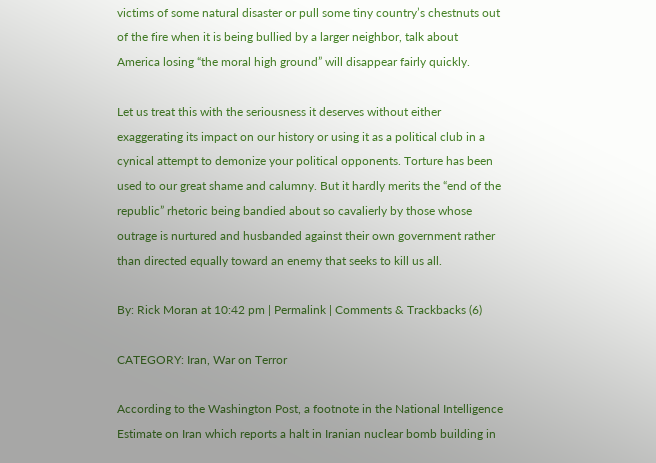victims of some natural disaster or pull some tiny country’s chestnuts out of the fire when it is being bullied by a larger neighbor, talk about America losing “the moral high ground” will disappear fairly quickly.

Let us treat this with the seriousness it deserves without either exaggerating its impact on our history or using it as a political club in a cynical attempt to demonize your political opponents. Torture has been used to our great shame and calumny. But it hardly merits the “end of the republic” rhetoric being bandied about so cavalierly by those whose outrage is nurtured and husbanded against their own government rather than directed equally toward an enemy that seeks to kill us all.

By: Rick Moran at 10:42 pm | Permalink | Comments & Trackbacks (6)

CATEGORY: Iran, War on Terror

According to the Washington Post, a footnote in the National Intelligence Estimate on Iran which reports a halt in Iranian nuclear bomb building in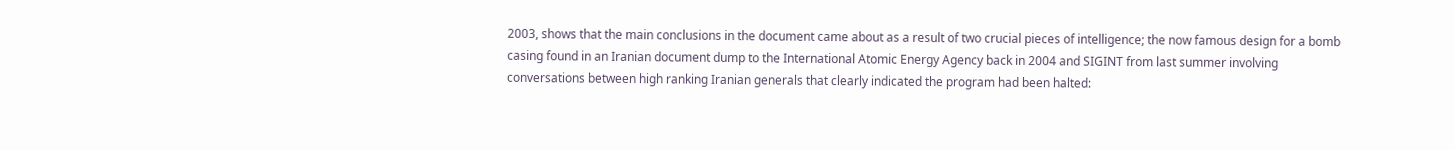2003, shows that the main conclusions in the document came about as a result of two crucial pieces of intelligence; the now famous design for a bomb casing found in an Iranian document dump to the International Atomic Energy Agency back in 2004 and SIGINT from last summer involving conversations between high ranking Iranian generals that clearly indicated the program had been halted: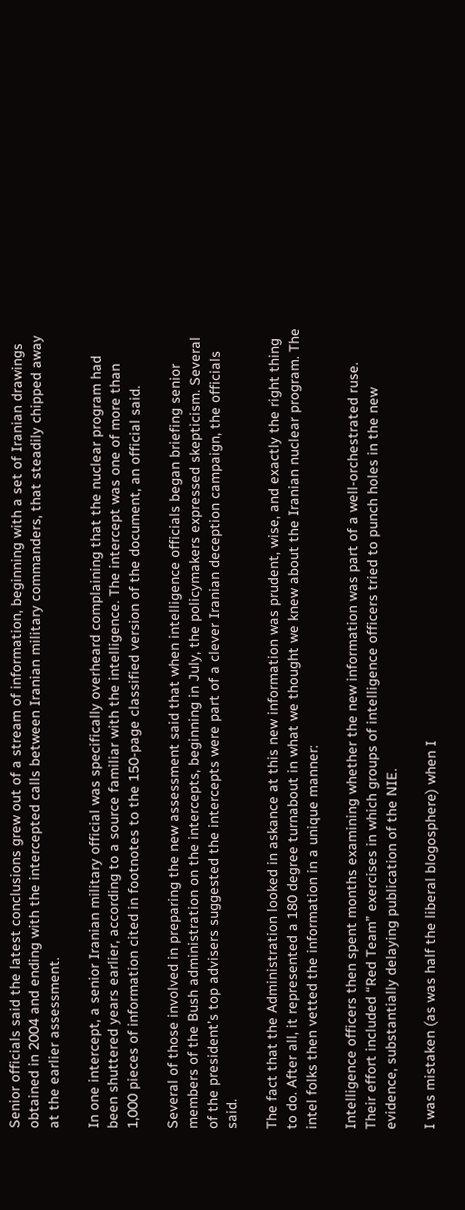Senior officials said the latest conclusions grew out of a stream of information, beginning with a set of Iranian drawings obtained in 2004 and ending with the intercepted calls between Iranian military commanders, that steadily chipped away at the earlier assessment.

In one intercept, a senior Iranian military official was specifically overheard complaining that the nuclear program had been shuttered years earlier, according to a source familiar with the intelligence. The intercept was one of more than 1,000 pieces of information cited in footnotes to the 150-page classified version of the document, an official said.

Several of those involved in preparing the new assessment said that when intelligence officials began briefing senior members of the Bush administration on the intercepts, beginning in July, the policymakers expressed skepticism. Several of the president’s top advisers suggested the intercepts were part of a clever Iranian deception campaign, the officials said.

The fact that the Administration looked in askance at this new information was prudent, wise, and exactly the right thing to do. After all, it represented a 180 degree turnabout in what we thought we knew about the Iranian nuclear program. The intel folks then vetted the information in a unique manner:

Intelligence officers then spent months examining whether the new information was part of a well-orchestrated ruse. Their effort included “Red Team” exercises in which groups of intelligence officers tried to punch holes in the new evidence, substantially delaying publication of the NIE.

I was mistaken (as was half the liberal blogosphere) when I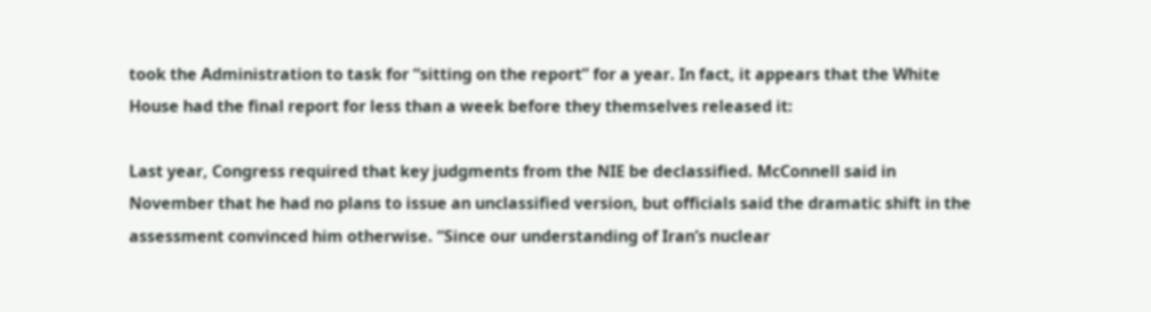took the Administration to task for “sitting on the report” for a year. In fact, it appears that the White House had the final report for less than a week before they themselves released it:

Last year, Congress required that key judgments from the NIE be declassified. McConnell said in November that he had no plans to issue an unclassified version, but officials said the dramatic shift in the assessment convinced him otherwise. “Since our understanding of Iran’s nuclear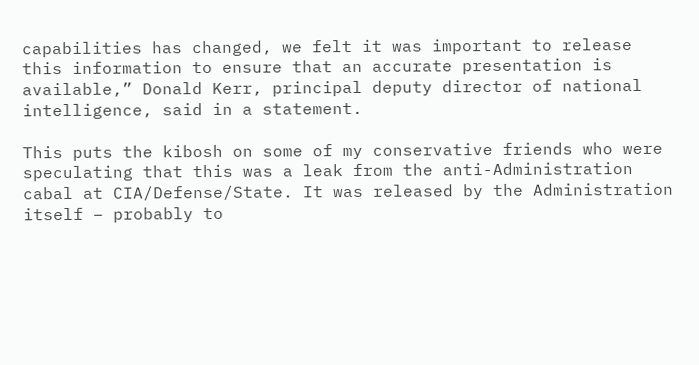capabilities has changed, we felt it was important to release this information to ensure that an accurate presentation is available,” Donald Kerr, principal deputy director of national intelligence, said in a statement.

This puts the kibosh on some of my conservative friends who were speculating that this was a leak from the anti-Administration cabal at CIA/Defense/State. It was released by the Administration itself – probably to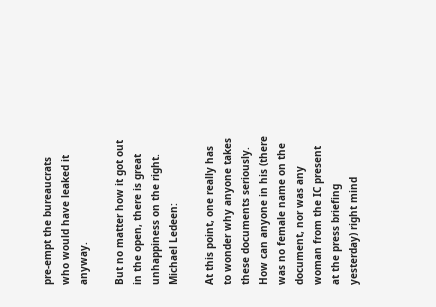pre-empt the bureaucrats who would have leaked it anyway.

But no matter how it got out in the open, there is great unhappiness on the right. Michael Ledeen:

At this point, one really has to wonder why anyone takes these documents seriously. How can anyone in his (there was no female name on the document, nor was any woman from the IC present at the press briefing yesterday) right mind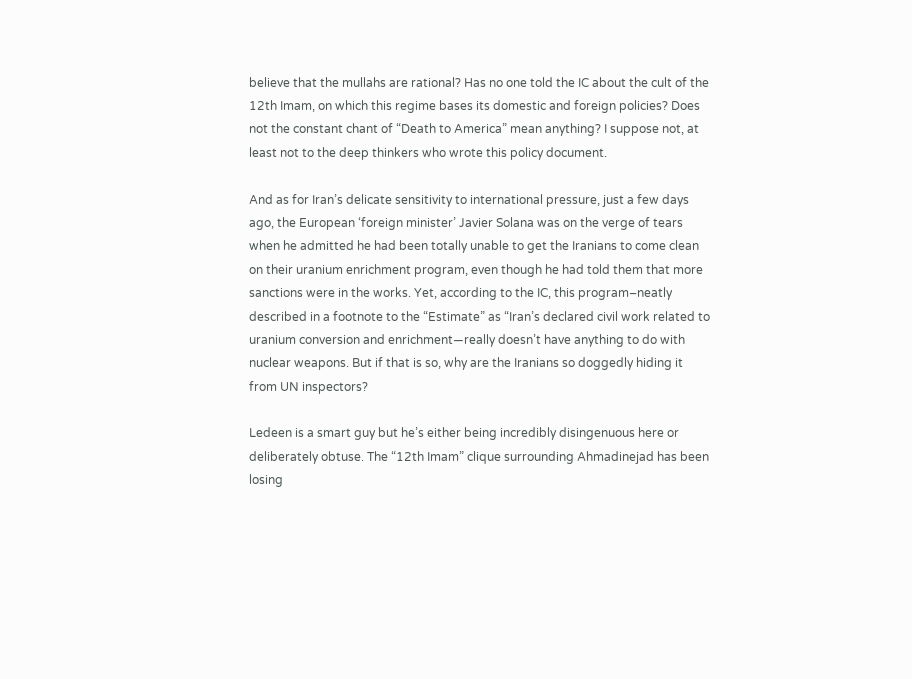believe that the mullahs are rational? Has no one told the IC about the cult of the 12th Imam, on which this regime bases its domestic and foreign policies? Does not the constant chant of “Death to America” mean anything? I suppose not, at least not to the deep thinkers who wrote this policy document.

And as for Iran’s delicate sensitivity to international pressure, just a few days ago, the European ‘foreign minister’ Javier Solana was on the verge of tears when he admitted he had been totally unable to get the Iranians to come clean on their uranium enrichment program, even though he had told them that more sanctions were in the works. Yet, according to the IC, this program–neatly described in a footnote to the “Estimate” as “Iran’s declared civil work related to uranium conversion and enrichment—really doesn’t have anything to do with nuclear weapons. But if that is so, why are the Iranians so doggedly hiding it from UN inspectors?

Ledeen is a smart guy but he’s either being incredibly disingenuous here or deliberately obtuse. The “12th Imam” clique surrounding Ahmadinejad has been losing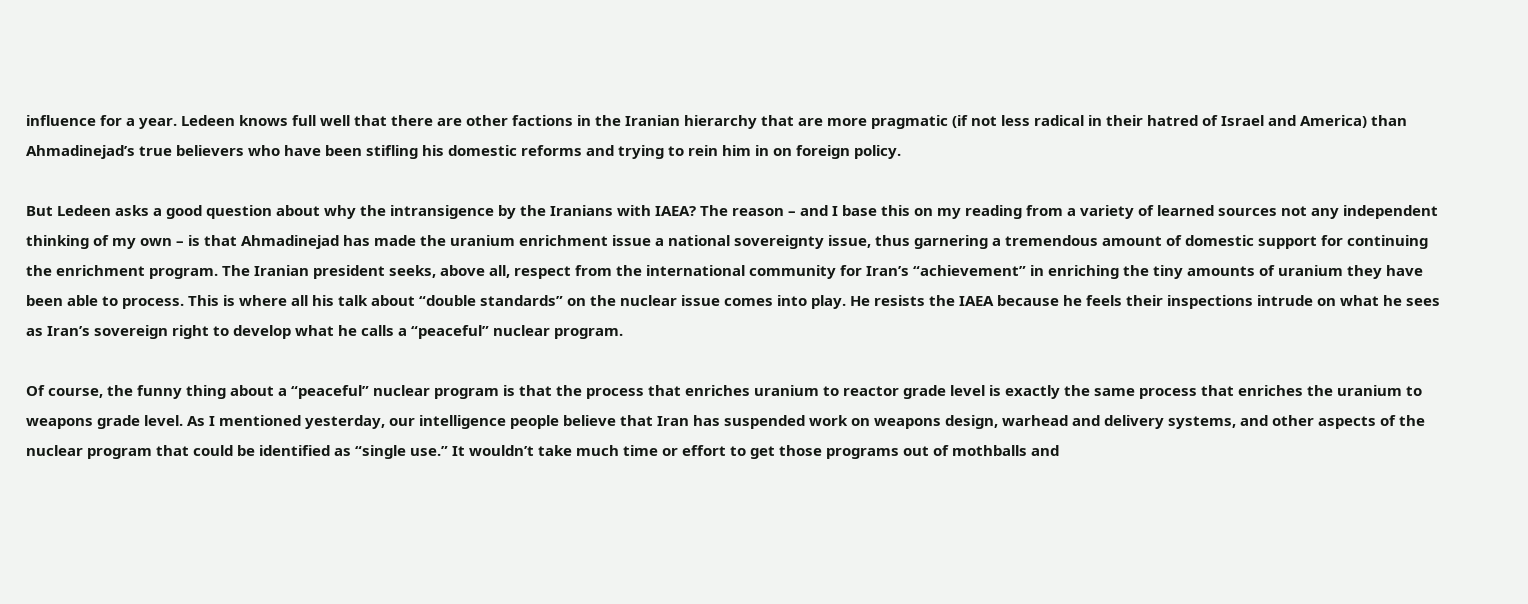influence for a year. Ledeen knows full well that there are other factions in the Iranian hierarchy that are more pragmatic (if not less radical in their hatred of Israel and America) than Ahmadinejad’s true believers who have been stifling his domestic reforms and trying to rein him in on foreign policy.

But Ledeen asks a good question about why the intransigence by the Iranians with IAEA? The reason – and I base this on my reading from a variety of learned sources not any independent thinking of my own – is that Ahmadinejad has made the uranium enrichment issue a national sovereignty issue, thus garnering a tremendous amount of domestic support for continuing the enrichment program. The Iranian president seeks, above all, respect from the international community for Iran’s “achievement” in enriching the tiny amounts of uranium they have been able to process. This is where all his talk about “double standards” on the nuclear issue comes into play. He resists the IAEA because he feels their inspections intrude on what he sees as Iran’s sovereign right to develop what he calls a “peaceful” nuclear program.

Of course, the funny thing about a “peaceful” nuclear program is that the process that enriches uranium to reactor grade level is exactly the same process that enriches the uranium to weapons grade level. As I mentioned yesterday, our intelligence people believe that Iran has suspended work on weapons design, warhead and delivery systems, and other aspects of the nuclear program that could be identified as “single use.” It wouldn’t take much time or effort to get those programs out of mothballs and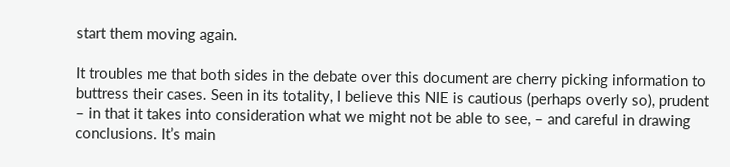start them moving again.

It troubles me that both sides in the debate over this document are cherry picking information to buttress their cases. Seen in its totality, I believe this NIE is cautious (perhaps overly so), prudent – in that it takes into consideration what we might not be able to see, – and careful in drawing conclusions. It’s main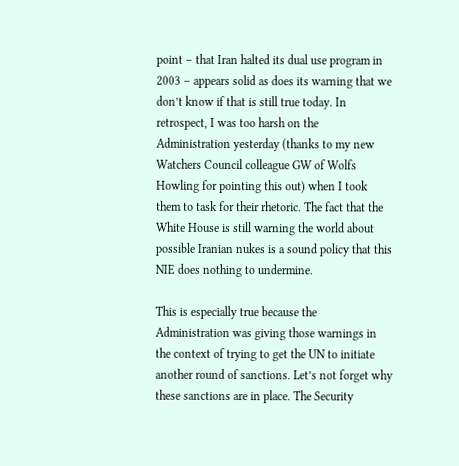point – that Iran halted its dual use program in 2003 – appears solid as does its warning that we don’t know if that is still true today. In retrospect, I was too harsh on the Administration yesterday (thanks to my new Watchers Council colleague GW of Wolfs Howling for pointing this out) when I took them to task for their rhetoric. The fact that the White House is still warning the world about possible Iranian nukes is a sound policy that this NIE does nothing to undermine.

This is especially true because the Administration was giving those warnings in the context of trying to get the UN to initiate another round of sanctions. Let’s not forget why these sanctions are in place. The Security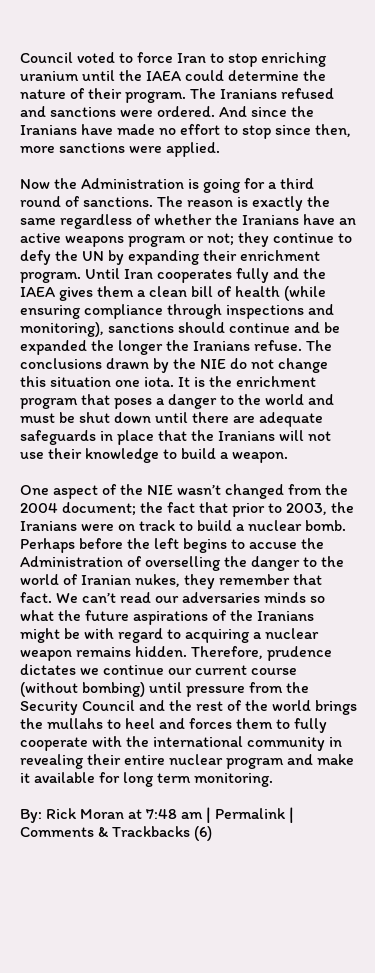Council voted to force Iran to stop enriching uranium until the IAEA could determine the nature of their program. The Iranians refused and sanctions were ordered. And since the Iranians have made no effort to stop since then, more sanctions were applied.

Now the Administration is going for a third round of sanctions. The reason is exactly the same regardless of whether the Iranians have an active weapons program or not; they continue to defy the UN by expanding their enrichment program. Until Iran cooperates fully and the IAEA gives them a clean bill of health (while ensuring compliance through inspections and monitoring), sanctions should continue and be expanded the longer the Iranians refuse. The conclusions drawn by the NIE do not change this situation one iota. It is the enrichment program that poses a danger to the world and must be shut down until there are adequate safeguards in place that the Iranians will not use their knowledge to build a weapon.

One aspect of the NIE wasn’t changed from the 2004 document; the fact that prior to 2003, the Iranians were on track to build a nuclear bomb. Perhaps before the left begins to accuse the Administration of overselling the danger to the world of Iranian nukes, they remember that fact. We can’t read our adversaries minds so what the future aspirations of the Iranians might be with regard to acquiring a nuclear weapon remains hidden. Therefore, prudence dictates we continue our current course (without bombing) until pressure from the Security Council and the rest of the world brings the mullahs to heel and forces them to fully cooperate with the international community in revealing their entire nuclear program and make it available for long term monitoring.

By: Rick Moran at 7:48 am | Permalink | Comments & Trackbacks (6)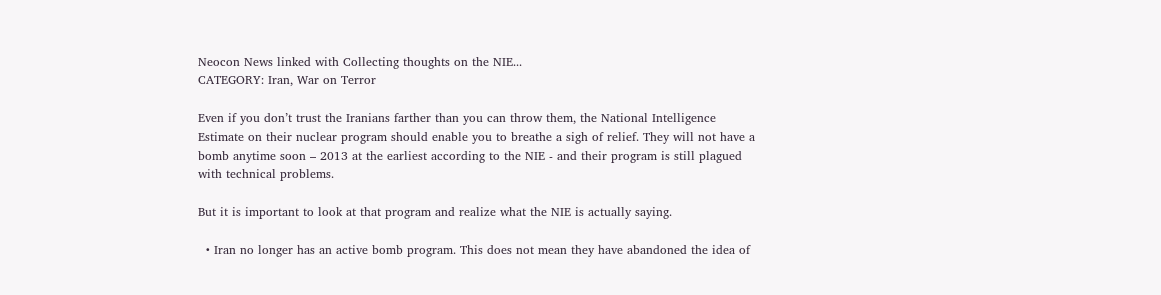Neocon News linked with Collecting thoughts on the NIE...
CATEGORY: Iran, War on Terror

Even if you don’t trust the Iranians farther than you can throw them, the National Intelligence Estimate on their nuclear program should enable you to breathe a sigh of relief. They will not have a bomb anytime soon – 2013 at the earliest according to the NIE - and their program is still plagued with technical problems.

But it is important to look at that program and realize what the NIE is actually saying.

  • Iran no longer has an active bomb program. This does not mean they have abandoned the idea of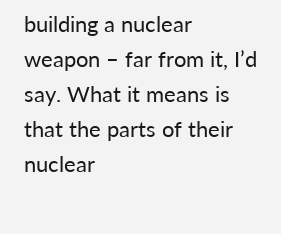building a nuclear weapon – far from it, I’d say. What it means is that the parts of their nuclear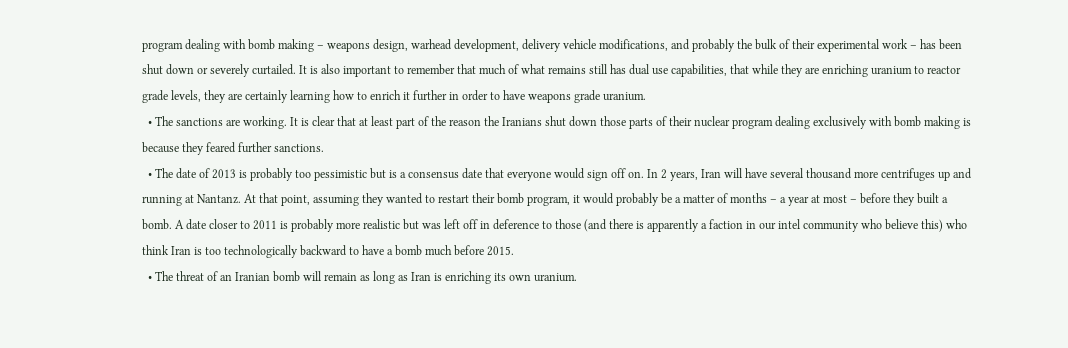program dealing with bomb making – weapons design, warhead development, delivery vehicle modifications, and probably the bulk of their experimental work – has been shut down or severely curtailed. It is also important to remember that much of what remains still has dual use capabilities, that while they are enriching uranium to reactor grade levels, they are certainly learning how to enrich it further in order to have weapons grade uranium.
  • The sanctions are working. It is clear that at least part of the reason the Iranians shut down those parts of their nuclear program dealing exclusively with bomb making is because they feared further sanctions.
  • The date of 2013 is probably too pessimistic but is a consensus date that everyone would sign off on. In 2 years, Iran will have several thousand more centrifuges up and running at Nantanz. At that point, assuming they wanted to restart their bomb program, it would probably be a matter of months – a year at most – before they built a bomb. A date closer to 2011 is probably more realistic but was left off in deference to those (and there is apparently a faction in our intel community who believe this) who think Iran is too technologically backward to have a bomb much before 2015.
  • The threat of an Iranian bomb will remain as long as Iran is enriching its own uranium.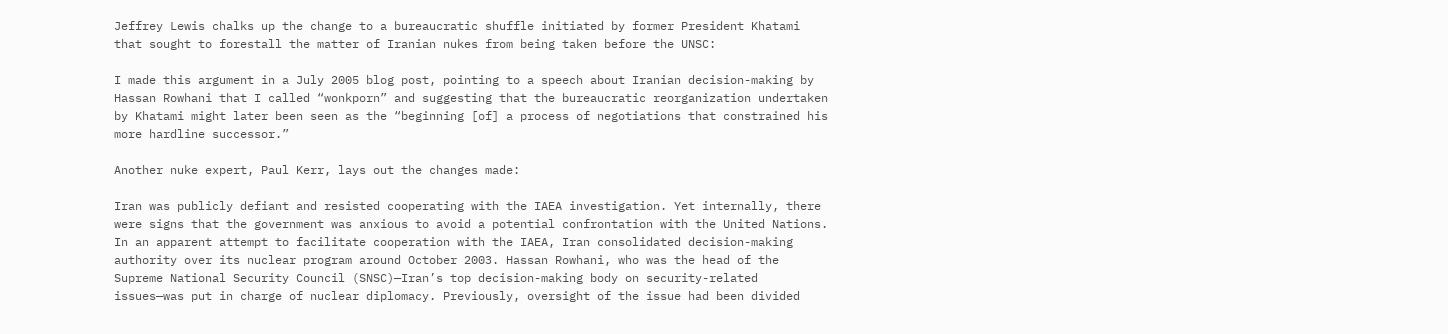Jeffrey Lewis chalks up the change to a bureaucratic shuffle initiated by former President Khatami that sought to forestall the matter of Iranian nukes from being taken before the UNSC:

I made this argument in a July 2005 blog post, pointing to a speech about Iranian decision-making by Hassan Rowhani that I called “wonkporn” and suggesting that the bureaucratic reorganization undertaken by Khatami might later been seen as the “beginning [of] a process of negotiations that constrained his more hardline successor.”

Another nuke expert, Paul Kerr, lays out the changes made:

Iran was publicly defiant and resisted cooperating with the IAEA investigation. Yet internally, there were signs that the government was anxious to avoid a potential confrontation with the United Nations. In an apparent attempt to facilitate cooperation with the IAEA, Iran consolidated decision-making authority over its nuclear program around October 2003. Hassan Rowhani, who was the head of the Supreme National Security Council (SNSC)—Iran’s top decision-making body on security-related issues—was put in charge of nuclear diplomacy. Previously, oversight of the issue had been divided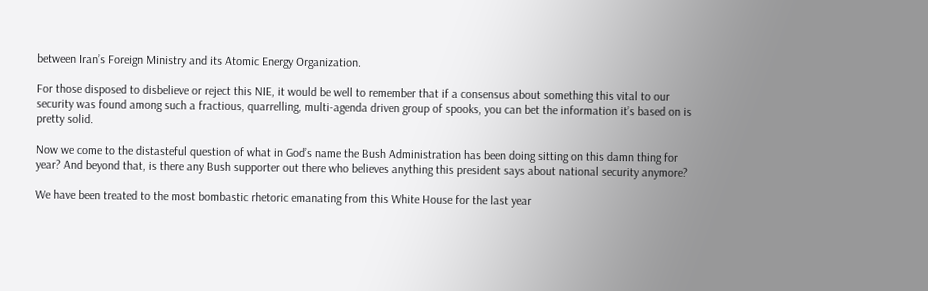between Iran’s Foreign Ministry and its Atomic Energy Organization.

For those disposed to disbelieve or reject this NIE, it would be well to remember that if a consensus about something this vital to our security was found among such a fractious, quarrelling, multi-agenda driven group of spooks, you can bet the information it’s based on is pretty solid.

Now we come to the distasteful question of what in God’s name the Bush Administration has been doing sitting on this damn thing for year? And beyond that, is there any Bush supporter out there who believes anything this president says about national security anymore?

We have been treated to the most bombastic rhetoric emanating from this White House for the last year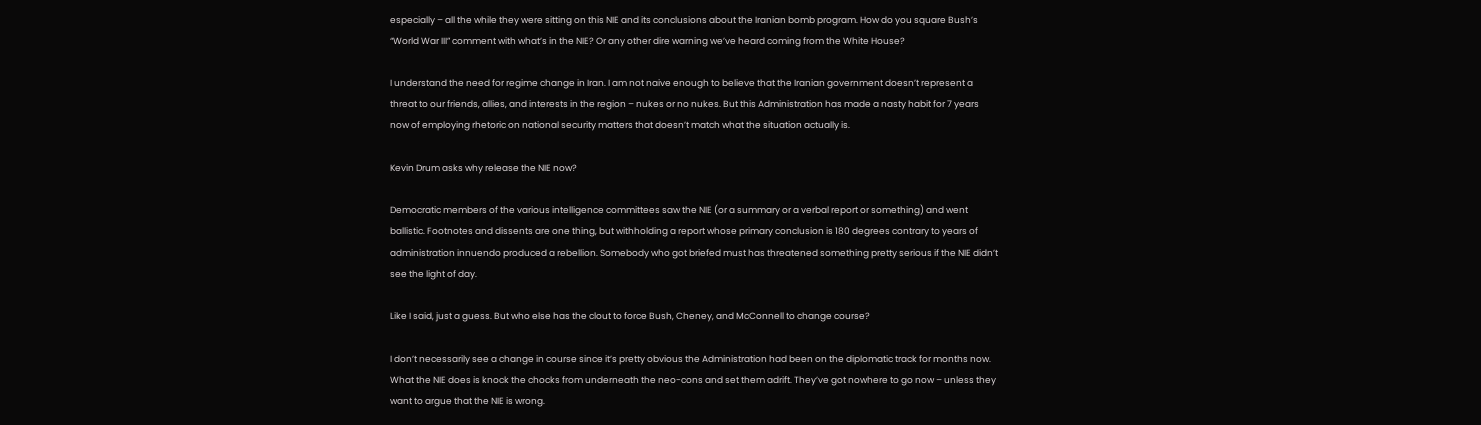especially – all the while they were sitting on this NIE and its conclusions about the Iranian bomb program. How do you square Bush’s “World War III” comment with what’s in the NIE? Or any other dire warning we’ve heard coming from the White House?

I understand the need for regime change in Iran. I am not naive enough to believe that the Iranian government doesn’t represent a threat to our friends, allies, and interests in the region – nukes or no nukes. But this Administration has made a nasty habit for 7 years now of employing rhetoric on national security matters that doesn’t match what the situation actually is.

Kevin Drum asks why release the NIE now?

Democratic members of the various intelligence committees saw the NIE (or a summary or a verbal report or something) and went ballistic. Footnotes and dissents are one thing, but withholding a report whose primary conclusion is 180 degrees contrary to years of administration innuendo produced a rebellion. Somebody who got briefed must has threatened something pretty serious if the NIE didn’t see the light of day.

Like I said, just a guess. But who else has the clout to force Bush, Cheney, and McConnell to change course?

I don’t necessarily see a change in course since it’s pretty obvious the Administration had been on the diplomatic track for months now. What the NIE does is knock the chocks from underneath the neo-cons and set them adrift. They’ve got nowhere to go now – unless they want to argue that the NIE is wrong.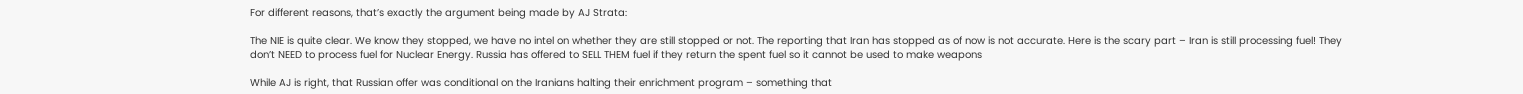For different reasons, that’s exactly the argument being made by AJ Strata:

The NIE is quite clear. We know they stopped, we have no intel on whether they are still stopped or not. The reporting that Iran has stopped as of now is not accurate. Here is the scary part – Iran is still processing fuel! They don’t NEED to process fuel for Nuclear Energy. Russia has offered to SELL THEM fuel if they return the spent fuel so it cannot be used to make weapons

While AJ is right, that Russian offer was conditional on the Iranians halting their enrichment program – something that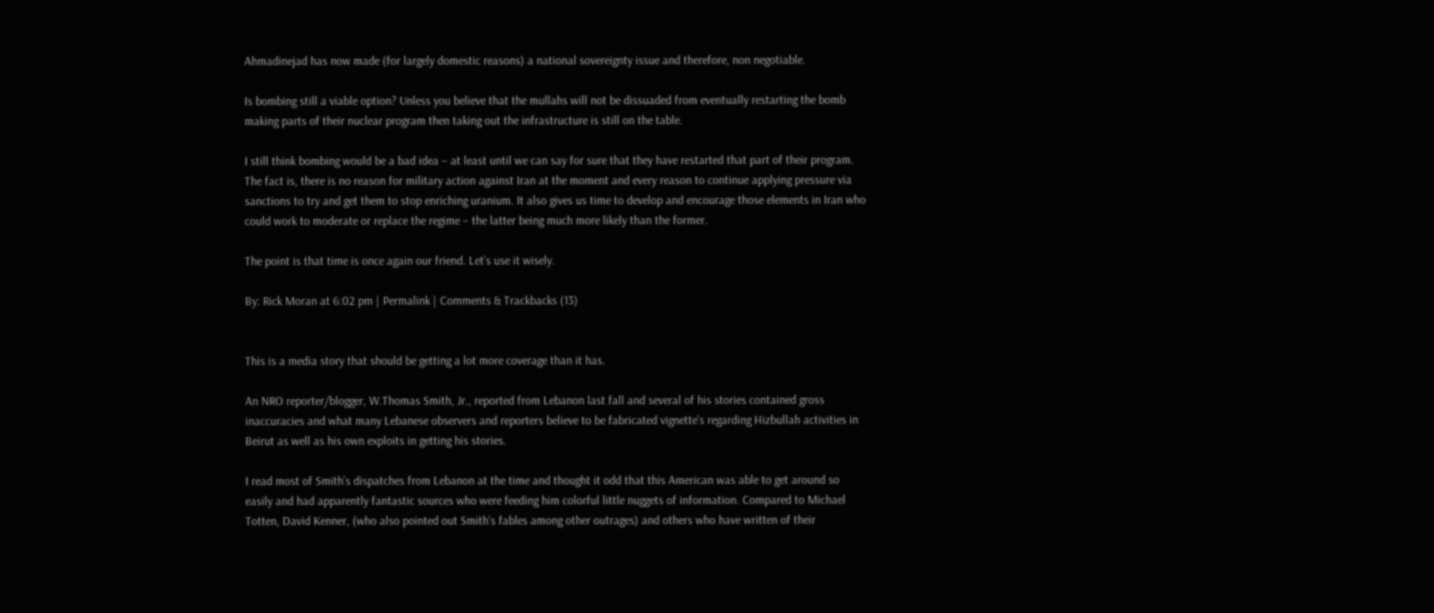Ahmadinejad has now made (for largely domestic reasons) a national sovereignty issue and therefore, non negotiable.

Is bombing still a viable option? Unless you believe that the mullahs will not be dissuaded from eventually restarting the bomb making parts of their nuclear program then taking out the infrastructure is still on the table.

I still think bombing would be a bad idea – at least until we can say for sure that they have restarted that part of their program. The fact is, there is no reason for military action against Iran at the moment and every reason to continue applying pressure via sanctions to try and get them to stop enriching uranium. It also gives us time to develop and encourage those elements in Iran who could work to moderate or replace the regime – the latter being much more likely than the former.

The point is that time is once again our friend. Let’s use it wisely.

By: Rick Moran at 6:02 pm | Permalink | Comments & Trackbacks (13)


This is a media story that should be getting a lot more coverage than it has.

An NRO reporter/blogger, W.Thomas Smith, Jr., reported from Lebanon last fall and several of his stories contained gross inaccuracies and what many Lebanese observers and reporters believe to be fabricated vignette’s regarding Hizbullah activities in Beirut as well as his own exploits in getting his stories.

I read most of Smith’s dispatches from Lebanon at the time and thought it odd that this American was able to get around so easily and had apparently fantastic sources who were feeding him colorful little nuggets of information. Compared to Michael Totten, David Kenner, (who also pointed out Smith’s fables among other outrages) and others who have written of their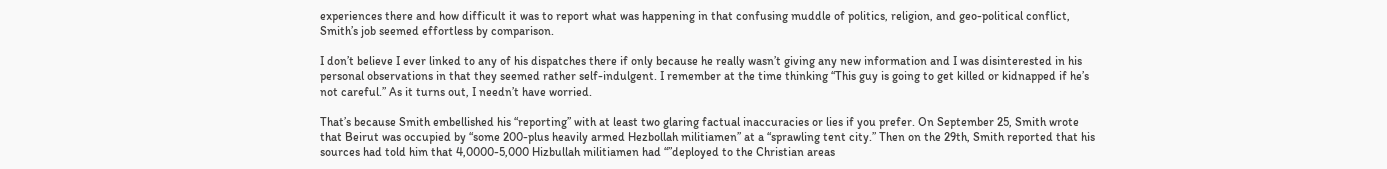experiences there and how difficult it was to report what was happening in that confusing muddle of politics, religion, and geo-political conflict, Smith’s job seemed effortless by comparison.

I don’t believe I ever linked to any of his dispatches there if only because he really wasn’t giving any new information and I was disinterested in his personal observations in that they seemed rather self-indulgent. I remember at the time thinking “This guy is going to get killed or kidnapped if he’s not careful.” As it turns out, I needn’t have worried.

That’s because Smith embellished his “reporting” with at least two glaring factual inaccuracies or lies if you prefer. On September 25, Smith wrote that Beirut was occupied by “some 200-plus heavily armed Hezbollah militiamen” at a “sprawling tent city.” Then on the 29th, Smith reported that his sources had told him that 4,0000-5,000 Hizbullah militiamen had “”deployed to the Christian areas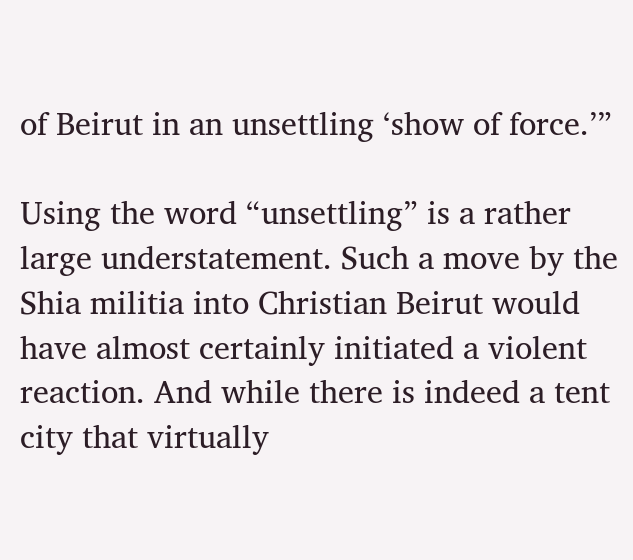of Beirut in an unsettling ‘show of force.’”

Using the word “unsettling” is a rather large understatement. Such a move by the Shia militia into Christian Beirut would have almost certainly initiated a violent reaction. And while there is indeed a tent city that virtually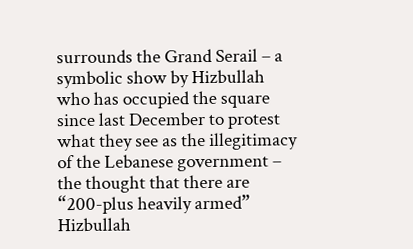surrounds the Grand Serail – a symbolic show by Hizbullah who has occupied the square since last December to protest what they see as the illegitimacy of the Lebanese government – the thought that there are “200-plus heavily armed” Hizbullah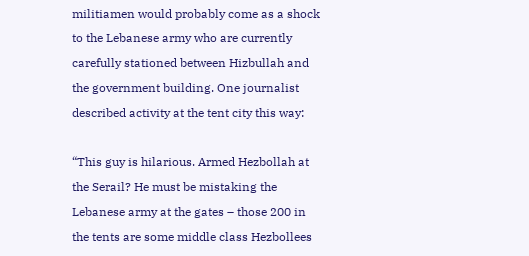militiamen would probably come as a shock to the Lebanese army who are currently carefully stationed between Hizbullah and the government building. One journalist described activity at the tent city this way:

“This guy is hilarious. Armed Hezbollah at the Serail? He must be mistaking the Lebanese army at the gates – those 200 in the tents are some middle class Hezbollees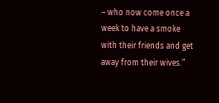– who now come once a week to have a smoke with their friends and get away from their wives.”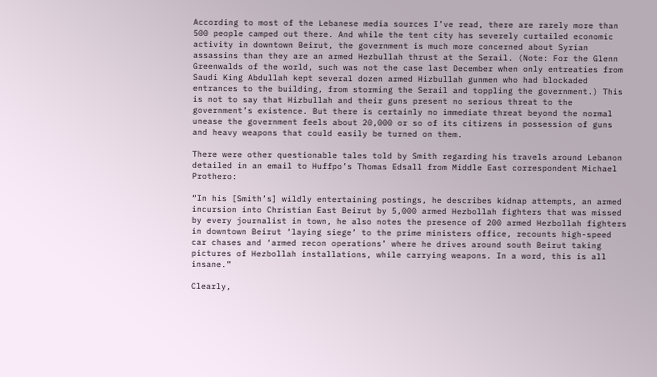According to most of the Lebanese media sources I’ve read, there are rarely more than 500 people camped out there. And while the tent city has severely curtailed economic activity in downtown Beirut, the government is much more concerned about Syrian assassins than they are an armed Hezbullah thrust at the Serail. (Note: For the Glenn Greenwalds of the world, such was not the case last December when only entreaties from Saudi King Abdullah kept several dozen armed Hizbullah gunmen who had blockaded entrances to the building, from storming the Serail and toppling the government.) This is not to say that Hizbullah and their guns present no serious threat to the government’s existence. But there is certainly no immediate threat beyond the normal unease the government feels about 20,000 or so of its citizens in possession of guns and heavy weapons that could easily be turned on them.

There were other questionable tales told by Smith regarding his travels around Lebanon detailed in an email to Huffpo’s Thomas Edsall from Middle East correspondent Michael Prothero:

“In his [Smith’s] wildly entertaining postings, he describes kidnap attempts, an armed incursion into Christian East Beirut by 5,000 armed Hezbollah fighters that was missed by every journalist in town, he also notes the presence of 200 armed Hezbollah fighters in downtown Beirut ‘laying siege’ to the prime ministers office, recounts high-speed car chases and ‘armed recon operations’ where he drives around south Beirut taking pictures of Hezbollah installations, while carrying weapons. In a word, this is all insane.”

Clearly,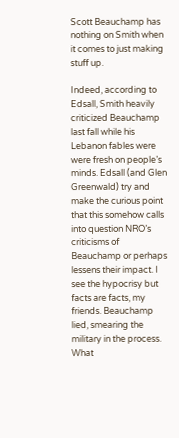Scott Beauchamp has nothing on Smith when it comes to just making stuff up.

Indeed, according to Edsall, Smith heavily criticized Beauchamp last fall while his Lebanon fables were were fresh on people’s minds. Edsall (and Glen Greenwald) try and make the curious point that this somehow calls into question NRO’s criticisms of Beauchamp or perhaps lessens their impact. I see the hypocrisy but facts are facts, my friends. Beauchamp lied, smearing the military in the process. What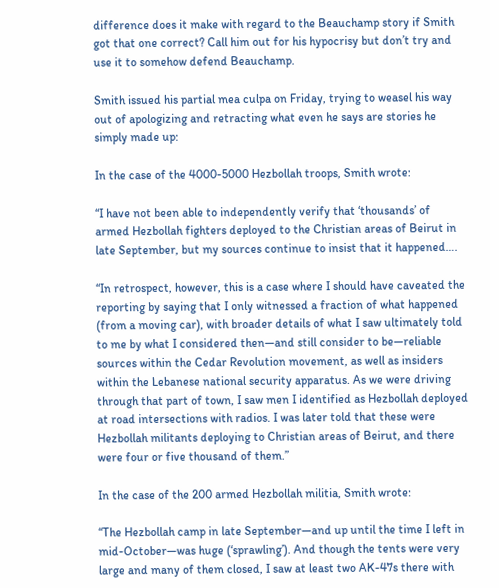difference does it make with regard to the Beauchamp story if Smith got that one correct? Call him out for his hypocrisy but don’t try and use it to somehow defend Beauchamp.

Smith issued his partial mea culpa on Friday, trying to weasel his way out of apologizing and retracting what even he says are stories he simply made up:

In the case of the 4000-5000 Hezbollah troops, Smith wrote:

“I have not been able to independently verify that ‘thousands’ of armed Hezbollah fighters deployed to the Christian areas of Beirut in late September, but my sources continue to insist that it happened….

“In retrospect, however, this is a case where I should have caveated the reporting by saying that I only witnessed a fraction of what happened (from a moving car), with broader details of what I saw ultimately told to me by what I considered then—and still consider to be—reliable sources within the Cedar Revolution movement, as well as insiders within the Lebanese national security apparatus. As we were driving through that part of town, I saw men I identified as Hezbollah deployed at road intersections with radios. I was later told that these were Hezbollah militants deploying to Christian areas of Beirut, and there were four or five thousand of them.”

In the case of the 200 armed Hezbollah militia, Smith wrote:

“The Hezbollah camp in late September—and up until the time I left in mid-October—was huge (‘sprawling’). And though the tents were very large and many of them closed, I saw at least two AK-47s there with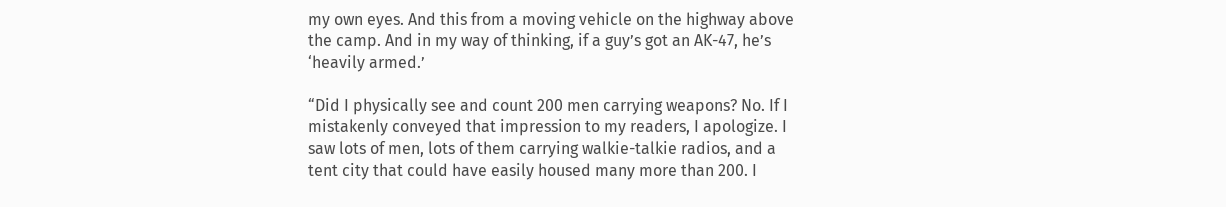my own eyes. And this from a moving vehicle on the highway above the camp. And in my way of thinking, if a guy’s got an AK-47, he’s ‘heavily armed.’

“Did I physically see and count 200 men carrying weapons? No. If I mistakenly conveyed that impression to my readers, I apologize. I saw lots of men, lots of them carrying walkie-talkie radios, and a tent city that could have easily housed many more than 200. I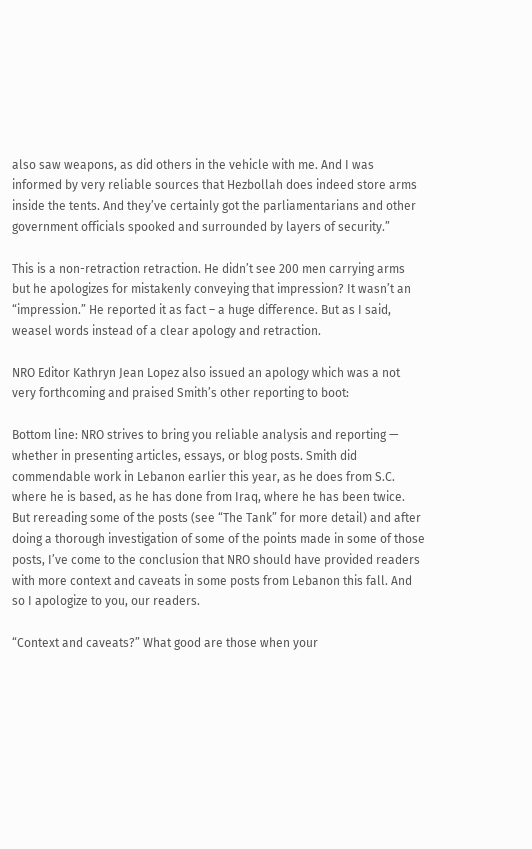also saw weapons, as did others in the vehicle with me. And I was informed by very reliable sources that Hezbollah does indeed store arms inside the tents. And they’ve certainly got the parliamentarians and other government officials spooked and surrounded by layers of security.”

This is a non-retraction retraction. He didn’t see 200 men carrying arms but he apologizes for mistakenly conveying that impression? It wasn’t an “impression.” He reported it as fact – a huge difference. But as I said, weasel words instead of a clear apology and retraction.

NRO Editor Kathryn Jean Lopez also issued an apology which was a not very forthcoming and praised Smith’s other reporting to boot:

Bottom line: NRO strives to bring you reliable analysis and reporting — whether in presenting articles, essays, or blog posts. Smith did commendable work in Lebanon earlier this year, as he does from S.C. where he is based, as he has done from Iraq, where he has been twice. But rereading some of the posts (see “The Tank” for more detail) and after doing a thorough investigation of some of the points made in some of those posts, I’ve come to the conclusion that NRO should have provided readers with more context and caveats in some posts from Lebanon this fall. And so I apologize to you, our readers.

“Context and caveats?” What good are those when your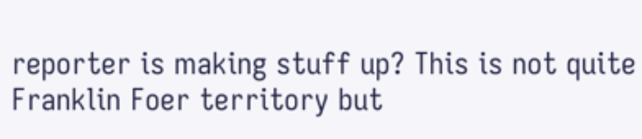reporter is making stuff up? This is not quite Franklin Foer territory but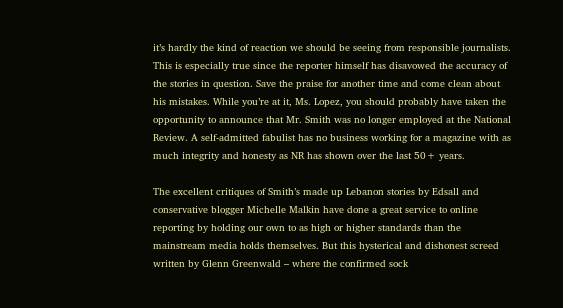it’s hardly the kind of reaction we should be seeing from responsible journalists. This is especially true since the reporter himself has disavowed the accuracy of the stories in question. Save the praise for another time and come clean about his mistakes. While you’re at it, Ms. Lopez, you should probably have taken the opportunity to announce that Mr. Smith was no longer employed at the National Review. A self-admitted fabulist has no business working for a magazine with as much integrity and honesty as NR has shown over the last 50+ years.

The excellent critiques of Smith’s made up Lebanon stories by Edsall and conservative blogger Michelle Malkin have done a great service to online reporting by holding our own to as high or higher standards than the mainstream media holds themselves. But this hysterical and dishonest screed written by Glenn Greenwald – where the confirmed sock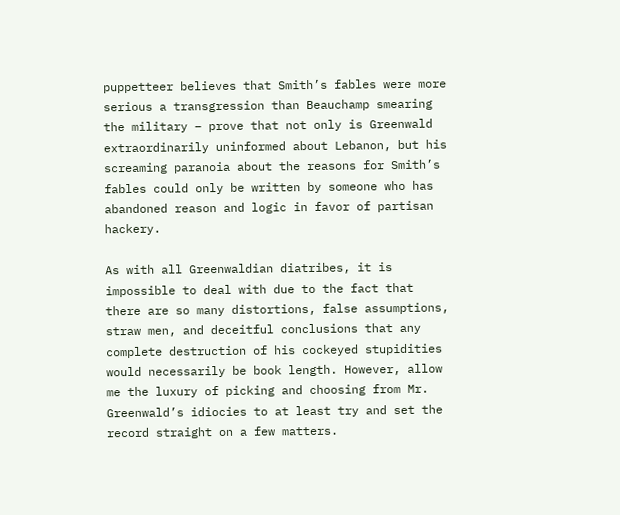puppetteer believes that Smith’s fables were more serious a transgression than Beauchamp smearing the military – prove that not only is Greenwald extraordinarily uninformed about Lebanon, but his screaming paranoia about the reasons for Smith’s fables could only be written by someone who has abandoned reason and logic in favor of partisan hackery.

As with all Greenwaldian diatribes, it is impossible to deal with due to the fact that there are so many distortions, false assumptions, straw men, and deceitful conclusions that any complete destruction of his cockeyed stupidities would necessarily be book length. However, allow me the luxury of picking and choosing from Mr. Greenwald’s idiocies to at least try and set the record straight on a few matters.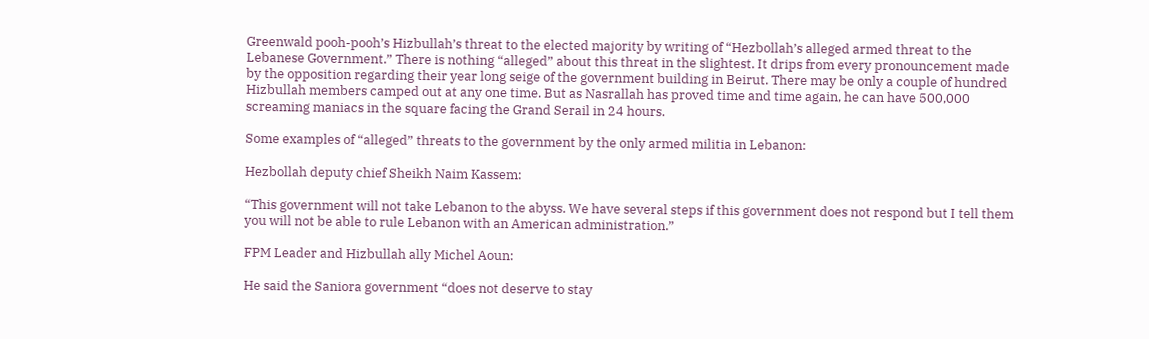Greenwald pooh-pooh’s Hizbullah’s threat to the elected majority by writing of “Hezbollah’s alleged armed threat to the Lebanese Government.” There is nothing “alleged” about this threat in the slightest. It drips from every pronouncement made by the opposition regarding their year long seige of the government building in Beirut. There may be only a couple of hundred Hizbullah members camped out at any one time. But as Nasrallah has proved time and time again, he can have 500,000 screaming maniacs in the square facing the Grand Serail in 24 hours.

Some examples of “alleged” threats to the government by the only armed militia in Lebanon:

Hezbollah deputy chief Sheikh Naim Kassem:

“This government will not take Lebanon to the abyss. We have several steps if this government does not respond but I tell them you will not be able to rule Lebanon with an American administration.”

FPM Leader and Hizbullah ally Michel Aoun:

He said the Saniora government “does not deserve to stay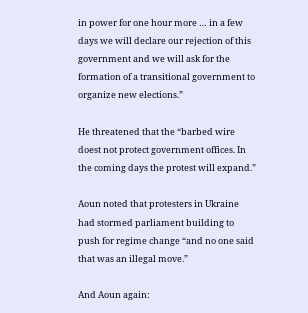in power for one hour more … in a few days we will declare our rejection of this government and we will ask for the formation of a transitional government to organize new elections.”

He threatened that the “barbed wire doest not protect government offices. In the coming days the protest will expand.”

Aoun noted that protesters in Ukraine had stormed parliament building to push for regime change “and no one said that was an illegal move.”

And Aoun again: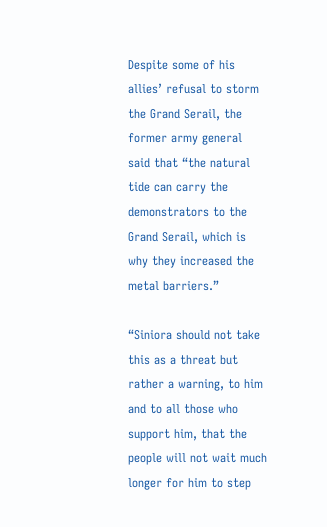Despite some of his allies’ refusal to storm the Grand Serail, the former army general said that “the natural tide can carry the demonstrators to the Grand Serail, which is why they increased the metal barriers.”

“Siniora should not take this as a threat but rather a warning, to him and to all those who support him, that the people will not wait much longer for him to step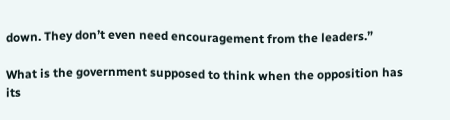down. They don’t even need encouragement from the leaders.”

What is the government supposed to think when the opposition has its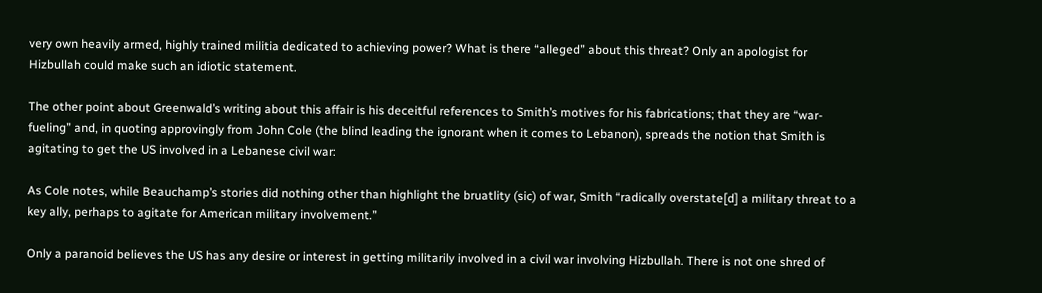very own heavily armed, highly trained militia dedicated to achieving power? What is there “alleged” about this threat? Only an apologist for Hizbullah could make such an idiotic statement.

The other point about Greenwald’s writing about this affair is his deceitful references to Smith’s motives for his fabrications; that they are “war-fueling” and, in quoting approvingly from John Cole (the blind leading the ignorant when it comes to Lebanon), spreads the notion that Smith is agitating to get the US involved in a Lebanese civil war:

As Cole notes, while Beauchamp’s stories did nothing other than highlight the bruatlity (sic) of war, Smith “radically overstate[d] a military threat to a key ally, perhaps to agitate for American military involvement.”

Only a paranoid believes the US has any desire or interest in getting militarily involved in a civil war involving Hizbullah. There is not one shred of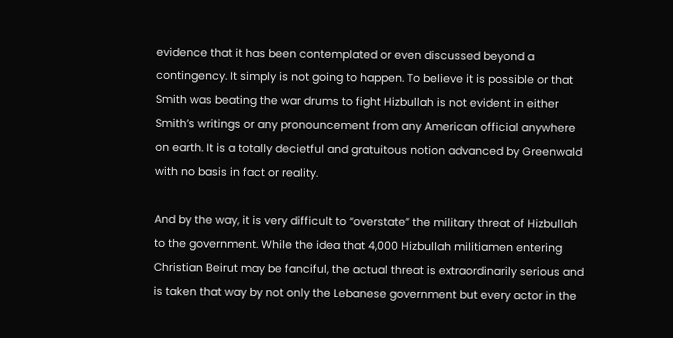evidence that it has been contemplated or even discussed beyond a contingency. It simply is not going to happen. To believe it is possible or that Smith was beating the war drums to fight Hizbullah is not evident in either Smith’s writings or any pronouncement from any American official anywhere on earth. It is a totally decietful and gratuitous notion advanced by Greenwald with no basis in fact or reality.

And by the way, it is very difficult to “overstate” the military threat of Hizbullah to the government. While the idea that 4,000 Hizbullah militiamen entering Christian Beirut may be fanciful, the actual threat is extraordinarily serious and is taken that way by not only the Lebanese government but every actor in the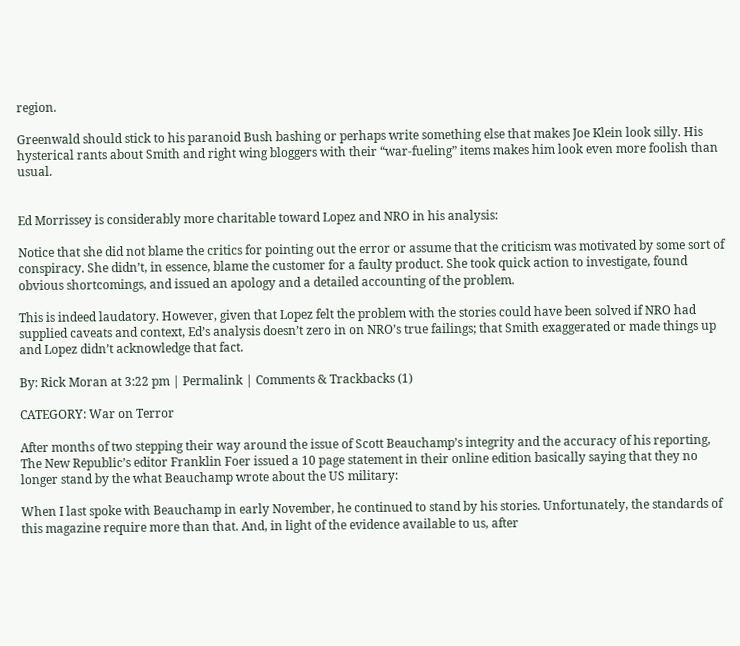region.

Greenwald should stick to his paranoid Bush bashing or perhaps write something else that makes Joe Klein look silly. His hysterical rants about Smith and right wing bloggers with their “war-fueling” items makes him look even more foolish than usual.


Ed Morrissey is considerably more charitable toward Lopez and NRO in his analysis:

Notice that she did not blame the critics for pointing out the error or assume that the criticism was motivated by some sort of conspiracy. She didn’t, in essence, blame the customer for a faulty product. She took quick action to investigate, found obvious shortcomings, and issued an apology and a detailed accounting of the problem.

This is indeed laudatory. However, given that Lopez felt the problem with the stories could have been solved if NRO had supplied caveats and context, Ed’s analysis doesn’t zero in on NRO’s true failings; that Smith exaggerated or made things up and Lopez didn’t acknowledge that fact.

By: Rick Moran at 3:22 pm | Permalink | Comments & Trackbacks (1)

CATEGORY: War on Terror

After months of two stepping their way around the issue of Scott Beauchamp’s integrity and the accuracy of his reporting, The New Republic’s editor Franklin Foer issued a 10 page statement in their online edition basically saying that they no longer stand by the what Beauchamp wrote about the US military:

When I last spoke with Beauchamp in early November, he continued to stand by his stories. Unfortunately, the standards of this magazine require more than that. And, in light of the evidence available to us, after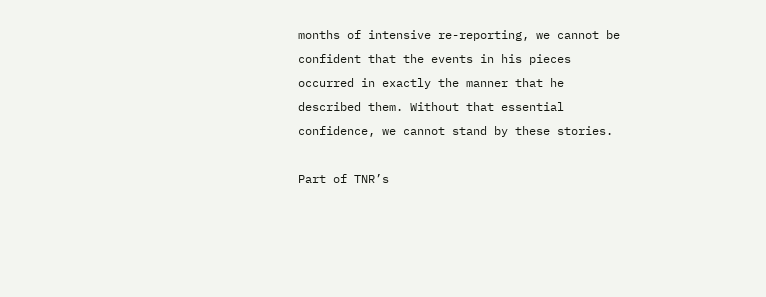months of intensive re-reporting, we cannot be confident that the events in his pieces occurred in exactly the manner that he described them. Without that essential confidence, we cannot stand by these stories.

Part of TNR’s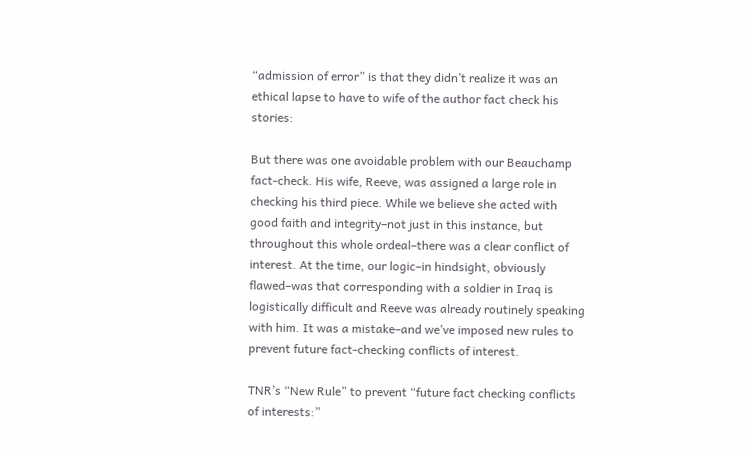“admission of error” is that they didn’t realize it was an ethical lapse to have to wife of the author fact check his stories:

But there was one avoidable problem with our Beauchamp fact-check. His wife, Reeve, was assigned a large role in checking his third piece. While we believe she acted with good faith and integrity–not just in this instance, but throughout this whole ordeal–there was a clear conflict of interest. At the time, our logic–in hindsight, obviously flawed–was that corresponding with a soldier in Iraq is logistically difficult and Reeve was already routinely speaking with him. It was a mistake–and we’ve imposed new rules to prevent future fact-checking conflicts of interest.

TNR’s “New Rule” to prevent “future fact checking conflicts of interests:”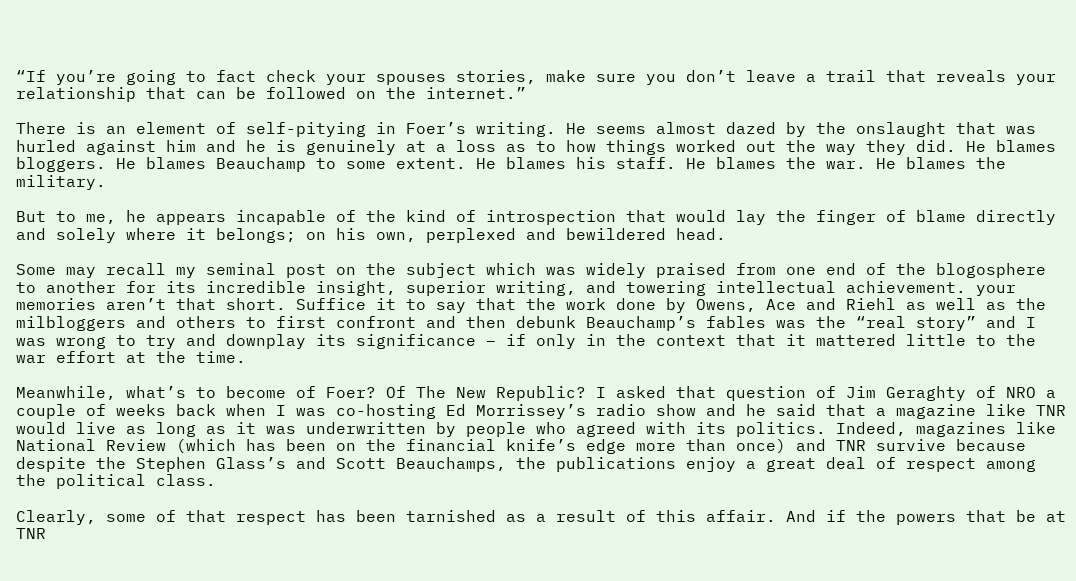“If you’re going to fact check your spouses stories, make sure you don’t leave a trail that reveals your relationship that can be followed on the internet.”

There is an element of self-pitying in Foer’s writing. He seems almost dazed by the onslaught that was hurled against him and he is genuinely at a loss as to how things worked out the way they did. He blames bloggers. He blames Beauchamp to some extent. He blames his staff. He blames the war. He blames the military.

But to me, he appears incapable of the kind of introspection that would lay the finger of blame directly and solely where it belongs; on his own, perplexed and bewildered head.

Some may recall my seminal post on the subject which was widely praised from one end of the blogosphere to another for its incredible insight, superior writing, and towering intellectual achievement. your memories aren’t that short. Suffice it to say that the work done by Owens, Ace and Riehl as well as the milbloggers and others to first confront and then debunk Beauchamp’s fables was the “real story” and I was wrong to try and downplay its significance – if only in the context that it mattered little to the war effort at the time.

Meanwhile, what’s to become of Foer? Of The New Republic? I asked that question of Jim Geraghty of NRO a couple of weeks back when I was co-hosting Ed Morrissey’s radio show and he said that a magazine like TNR would live as long as it was underwritten by people who agreed with its politics. Indeed, magazines like National Review (which has been on the financial knife’s edge more than once) and TNR survive because despite the Stephen Glass’s and Scott Beauchamps, the publications enjoy a great deal of respect among the political class.

Clearly, some of that respect has been tarnished as a result of this affair. And if the powers that be at TNR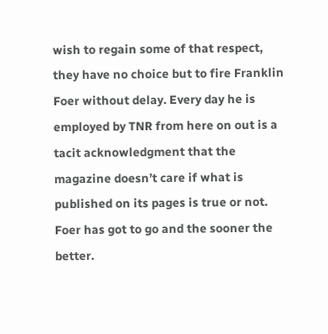wish to regain some of that respect, they have no choice but to fire Franklin Foer without delay. Every day he is employed by TNR from here on out is a tacit acknowledgment that the magazine doesn’t care if what is published on its pages is true or not. Foer has got to go and the sooner the better.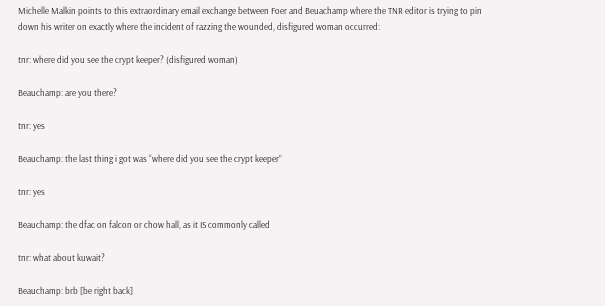Michelle Malkin points to this extraordinary email exchange between Foer and Beuachamp where the TNR editor is trying to pin down his writer on exactly where the incident of razzing the wounded, disfigured woman occurred:

tnr: where did you see the crypt keeper? (disfigured woman)

Beauchamp: are you there?

tnr: yes

Beauchamp: the last thing i got was “where did you see the crypt keeper”

tnr: yes

Beauchamp: the dfac on falcon or chow hall, as it IS commonly called

tnr: what about kuwait?

Beauchamp: brb [be right back]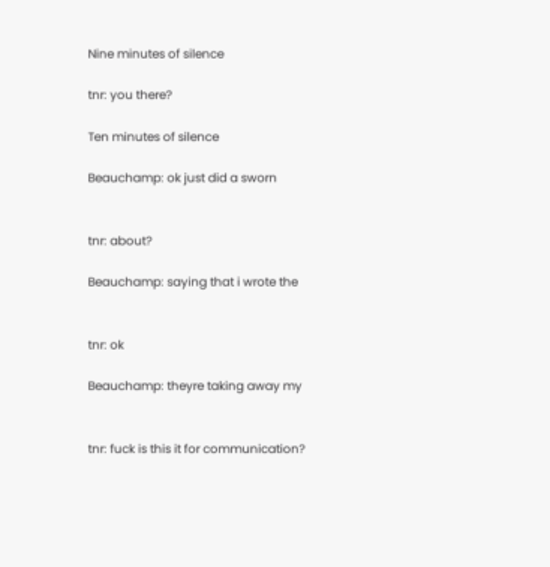Nine minutes of silence

tnr: you there?

Ten minutes of silence

Beauchamp: ok just did a sworn


tnr: about?

Beauchamp: saying that i wrote the


tnr: ok

Beauchamp: theyre taking away my


tnr: fuck is this it for communication?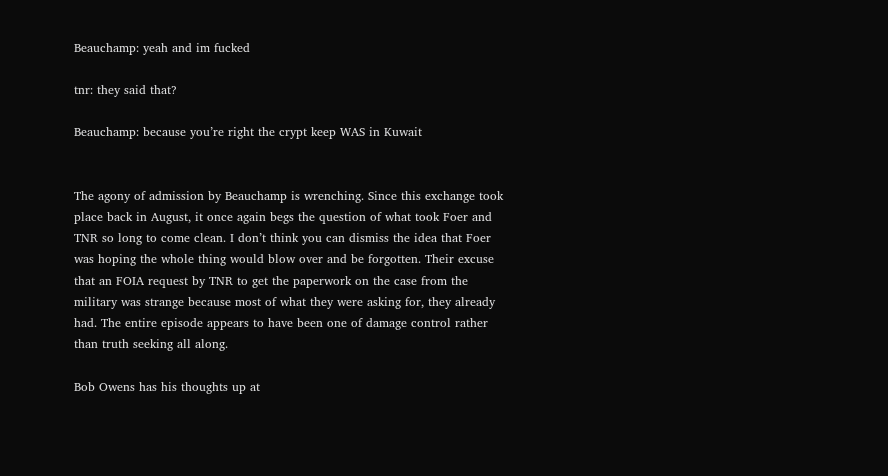Beauchamp: yeah and im fucked

tnr: they said that?

Beauchamp: because you’re right the crypt keep WAS in Kuwait


The agony of admission by Beauchamp is wrenching. Since this exchange took place back in August, it once again begs the question of what took Foer and TNR so long to come clean. I don’t think you can dismiss the idea that Foer was hoping the whole thing would blow over and be forgotten. Their excuse that an FOIA request by TNR to get the paperwork on the case from the military was strange because most of what they were asking for, they already had. The entire episode appears to have been one of damage control rather than truth seeking all along.

Bob Owens has his thoughts up at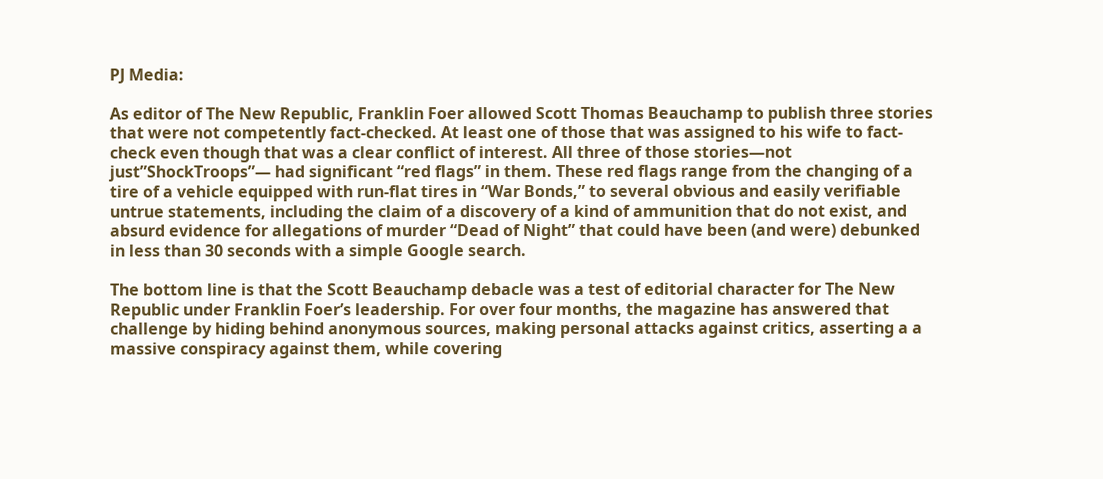PJ Media:

As editor of The New Republic, Franklin Foer allowed Scott Thomas Beauchamp to publish three stories that were not competently fact-checked. At least one of those that was assigned to his wife to fact-check even though that was a clear conflict of interest. All three of those stories—not just”ShockTroops”— had significant “red flags” in them. These red flags range from the changing of a tire of a vehicle equipped with run-flat tires in “War Bonds,” to several obvious and easily verifiable untrue statements, including the claim of a discovery of a kind of ammunition that do not exist, and absurd evidence for allegations of murder “Dead of Night” that could have been (and were) debunked in less than 30 seconds with a simple Google search.

The bottom line is that the Scott Beauchamp debacle was a test of editorial character for The New Republic under Franklin Foer’s leadership. For over four months, the magazine has answered that challenge by hiding behind anonymous sources, making personal attacks against critics, asserting a a massive conspiracy against them, while covering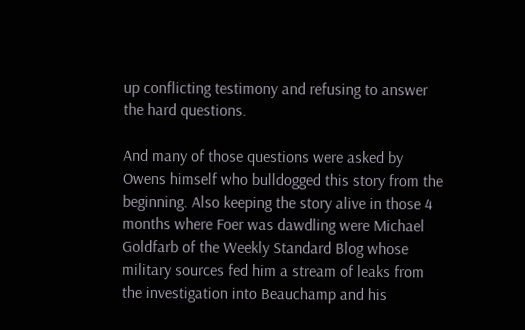up conflicting testimony and refusing to answer the hard questions.

And many of those questions were asked by Owens himself who bulldogged this story from the beginning. Also keeping the story alive in those 4 months where Foer was dawdling were Michael Goldfarb of the Weekly Standard Blog whose military sources fed him a stream of leaks from the investigation into Beauchamp and his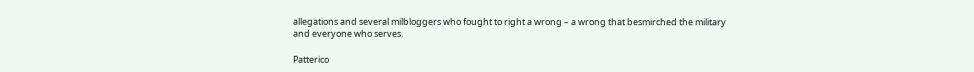allegations and several milbloggers who fought to right a wrong – a wrong that besmirched the military and everyone who serves.

Patterico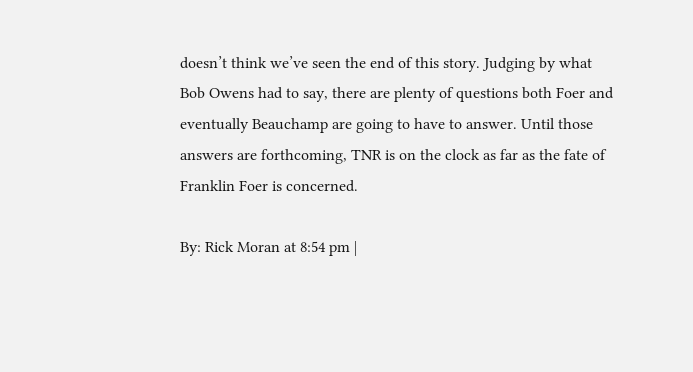doesn’t think we’ve seen the end of this story. Judging by what Bob Owens had to say, there are plenty of questions both Foer and eventually Beauchamp are going to have to answer. Until those answers are forthcoming, TNR is on the clock as far as the fate of Franklin Foer is concerned.

By: Rick Moran at 8:54 pm |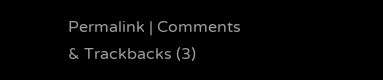Permalink | Comments & Trackbacks (3)